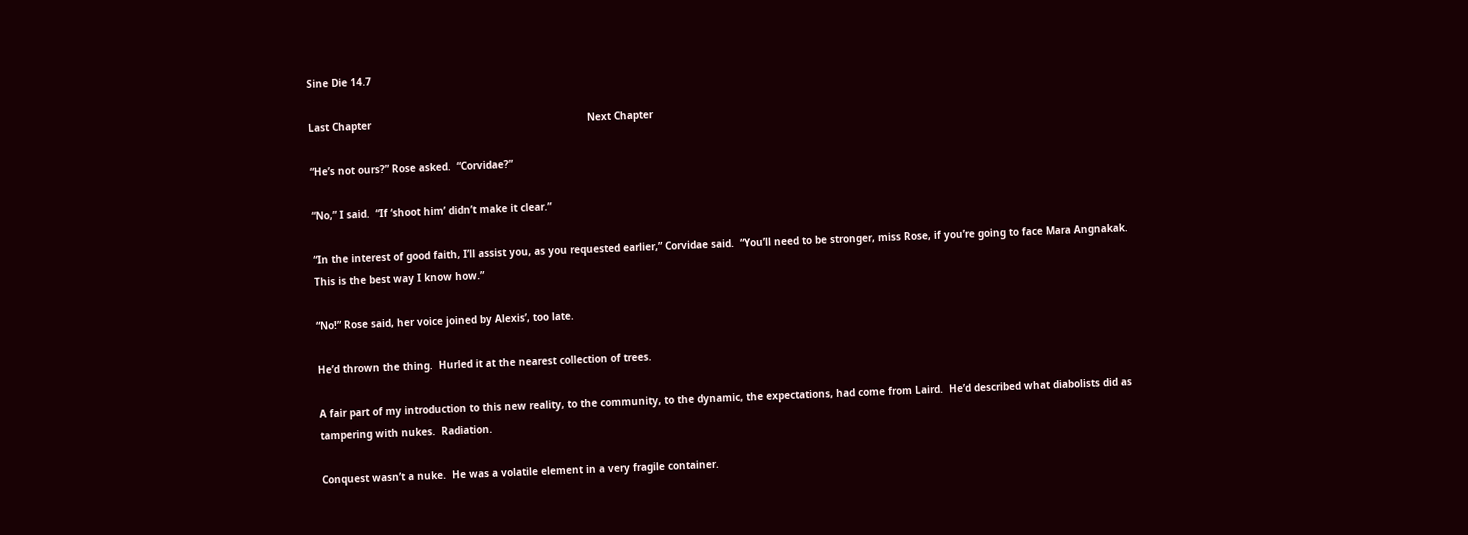Sine Die 14.7

Last Chapter                                                                        Next Chapter

“He’s not ours?” Rose asked.  “Corvidae?”

“No,” I said.  “If ‘shoot him’ didn’t make it clear.”

“In the interest of good faith, I’ll assist you, as you requested earlier,” Corvidae said.  “You’ll need to be stronger, miss Rose, if you’re going to face Mara Angnakak.  This is the best way I know how.”

“No!” Rose said, her voice joined by Alexis’, too late.

He’d thrown the thing.  Hurled it at the nearest collection of trees.

A fair part of my introduction to this new reality, to the community, to the dynamic, the expectations, had come from Laird.  He’d described what diabolists did as tampering with nukes.  Radiation.

Conquest wasn’t a nuke.  He was a volatile element in a very fragile container.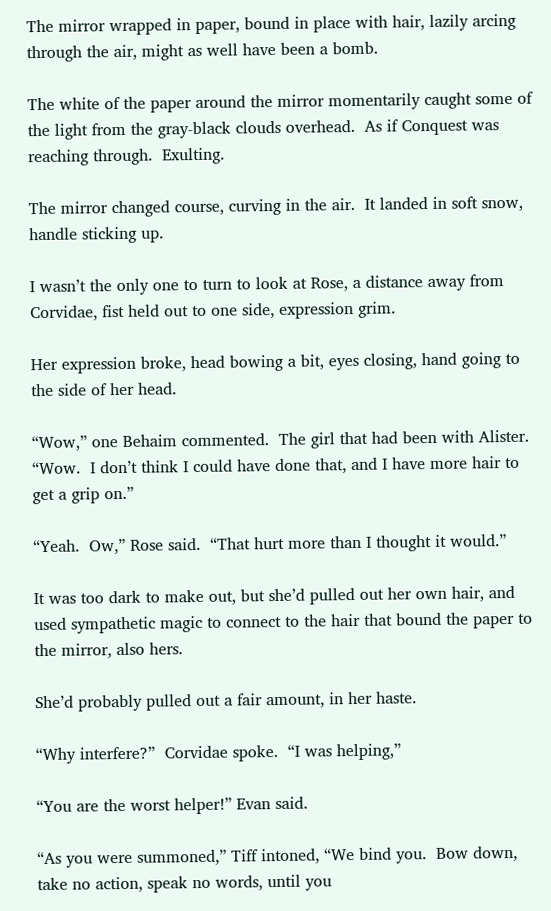The mirror wrapped in paper, bound in place with hair, lazily arcing through the air, might as well have been a bomb.

The white of the paper around the mirror momentarily caught some of the light from the gray-black clouds overhead.  As if Conquest was reaching through.  Exulting.

The mirror changed course, curving in the air.  It landed in soft snow, handle sticking up.

I wasn’t the only one to turn to look at Rose, a distance away from Corvidae, fist held out to one side, expression grim.

Her expression broke, head bowing a bit, eyes closing, hand going to the side of her head.

“Wow,” one Behaim commented.  The girl that had been with Alister.  “Wow.  I don’t think I could have done that, and I have more hair to get a grip on.”

“Yeah.  Ow,” Rose said.  “That hurt more than I thought it would.”

It was too dark to make out, but she’d pulled out her own hair, and used sympathetic magic to connect to the hair that bound the paper to the mirror, also hers.

She’d probably pulled out a fair amount, in her haste.

“Why interfere?”  Corvidae spoke.  “I was helping,”

“You are the worst helper!” Evan said.

“As you were summoned,” Tiff intoned, “We bind you.  Bow down, take no action, speak no words, until you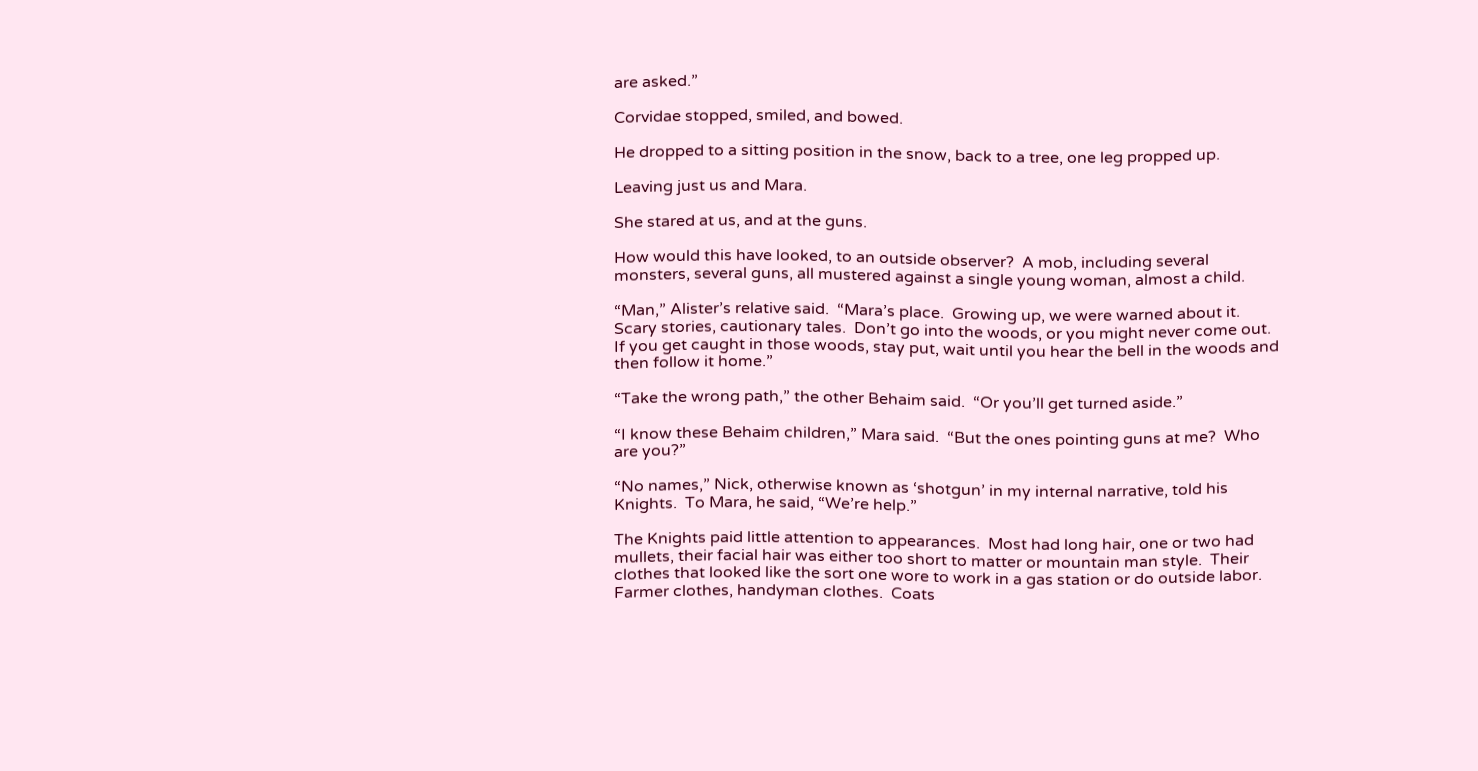are asked.”

Corvidae stopped, smiled, and bowed.

He dropped to a sitting position in the snow, back to a tree, one leg propped up.

Leaving just us and Mara.

She stared at us, and at the guns.

How would this have looked, to an outside observer?  A mob, including several monsters, several guns, all mustered against a single young woman, almost a child.

“Man,” Alister’s relative said.  “Mara’s place.  Growing up, we were warned about it.  Scary stories, cautionary tales.  Don’t go into the woods, or you might never come out.  If you get caught in those woods, stay put, wait until you hear the bell in the woods and then follow it home.”

“Take the wrong path,” the other Behaim said.  “Or you’ll get turned aside.”

“I know these Behaim children,” Mara said.  “But the ones pointing guns at me?  Who are you?”

“No names,” Nick, otherwise known as ‘shotgun’ in my internal narrative, told his Knights.  To Mara, he said, “We’re help.”

The Knights paid little attention to appearances.  Most had long hair, one or two had mullets, their facial hair was either too short to matter or mountain man style.  Their clothes that looked like the sort one wore to work in a gas station or do outside labor.  Farmer clothes, handyman clothes.  Coats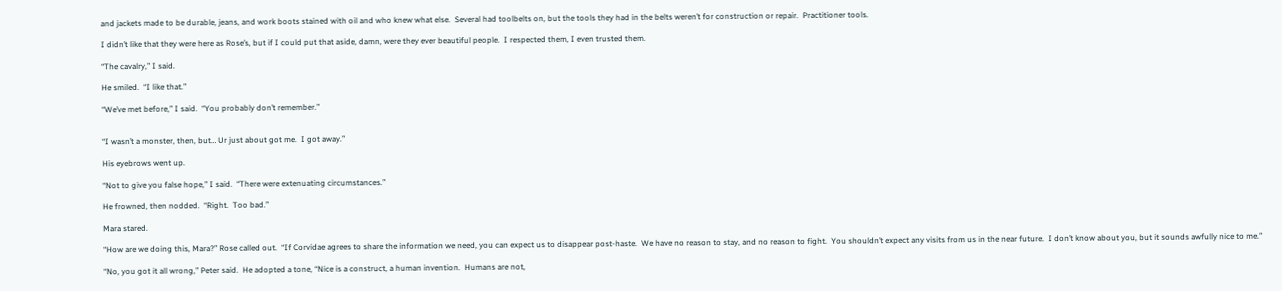and jackets made to be durable, jeans, and work boots stained with oil and who knew what else.  Several had toolbelts on, but the tools they had in the belts weren’t for construction or repair.  Practitioner tools.

I didn’t like that they were here as Rose’s, but if I could put that aside, damn, were they ever beautiful people.  I respected them, I even trusted them.

“The cavalry,” I said.

He smiled.  “I like that.”

“We’ve met before,” I said.  “You probably don’t remember.”


“I wasn’t a monster, then, but… Ur just about got me.  I got away.”

His eyebrows went up.

“Not to give you false hope,” I said.  “There were extenuating circumstances.”

He frowned, then nodded.  “Right.  Too bad.”

Mara stared.

“How are we doing this, Mara?” Rose called out.  “If Corvidae agrees to share the information we need, you can expect us to disappear post-haste.  We have no reason to stay, and no reason to fight.  You shouldn’t expect any visits from us in the near future.  I don’t know about you, but it sounds awfully nice to me.”

“No, you got it all wrong,” Peter said.  He adopted a tone, “Nice is a construct, a human invention.  Humans are not,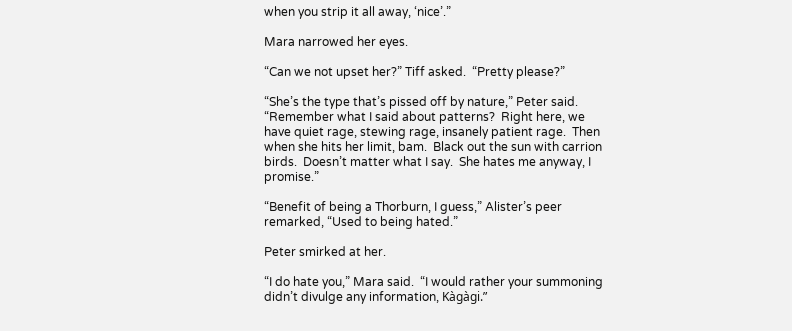when you strip it all away, ‘nice’.”

Mara narrowed her eyes.

“Can we not upset her?” Tiff asked.  “Pretty please?”

“She’s the type that’s pissed off by nature,” Peter said.  “Remember what I said about patterns?  Right here, we have quiet rage, stewing rage, insanely patient rage.  Then when she hits her limit, bam.  Black out the sun with carrion birds.  Doesn’t matter what I say.  She hates me anyway, I promise.”

“Benefit of being a Thorburn, I guess,” Alister’s peer remarked, “Used to being hated.”

Peter smirked at her.

“I do hate you,” Mara said.  “I would rather your summoning didn’t divulge any information, Kàgàgi.”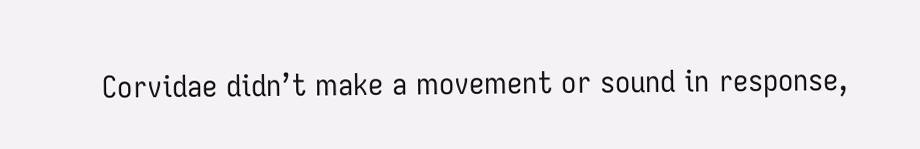Corvidae didn’t make a movement or sound in response,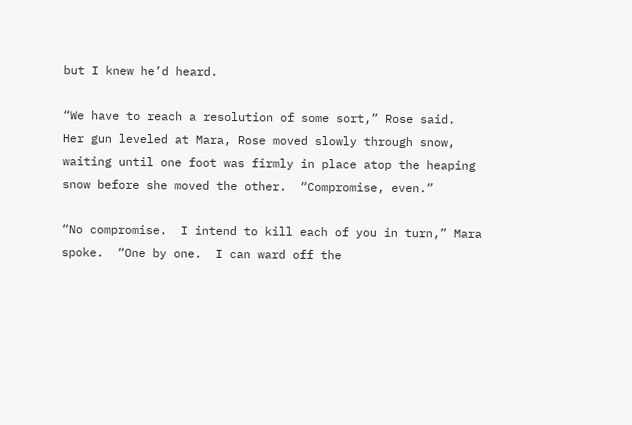but I knew he’d heard.

“We have to reach a resolution of some sort,” Rose said.  Her gun leveled at Mara, Rose moved slowly through snow, waiting until one foot was firmly in place atop the heaping snow before she moved the other.  “Compromise, even.”

“No compromise.  I intend to kill each of you in turn,” Mara spoke.  “One by one.  I can ward off the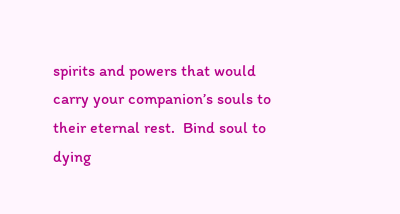spirits and powers that would carry your companion’s souls to their eternal rest.  Bind soul to dying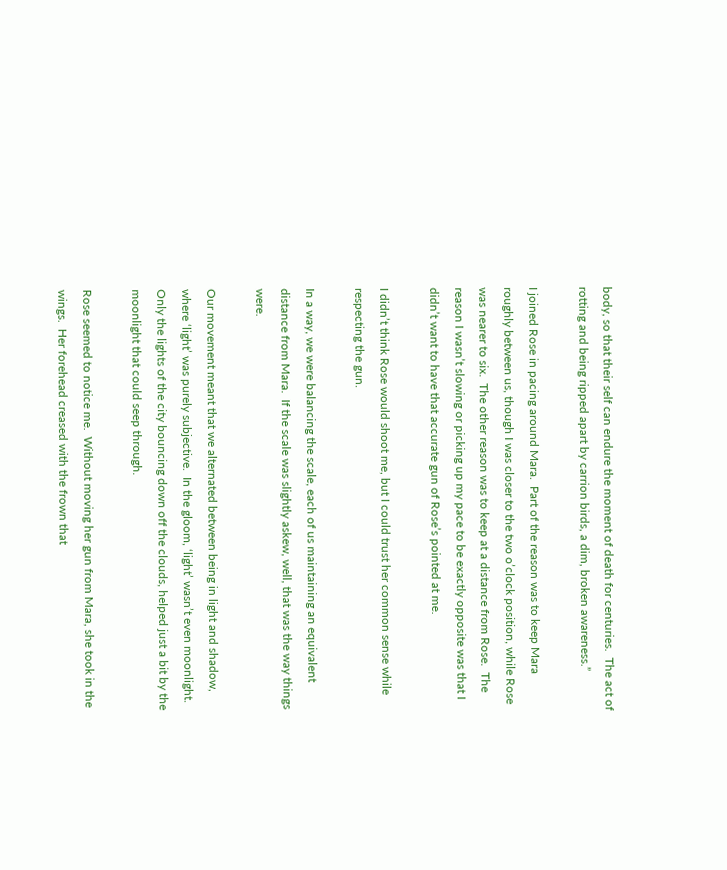body, so that their self can endure the moment of death for centuries.  The act of rotting and being ripped apart by carrion birds, a dim, broken awareness.”

I joined Rose in pacing around Mara.  Part of the reason was to keep Mara roughly between us, though I was closer to the two o’clock position, while Rose was nearer to six.  The other reason was to keep at a distance from Rose.  The reason I wasn’t slowing or picking up my pace to be exactly opposite was that I didn’t want to have that accurate gun of Rose’s pointed at me.

I didn’t think Rose would shoot me, but I could trust her common sense while respecting the gun.

In a way, we were balancing the scale, each of us maintaining an equivalent distance from Mara.  If the scale was slightly askew, well, that was the way things were.

Our movement meant that we alternated between being in light and shadow, where ‘light’ was purely subjective.  In the gloom, ‘light’ wasn’t even moonlight.  Only the lights of the city bouncing down off the clouds, helped just a bit by the moonlight that could seep through.

Rose seemed to notice me.  Without moving her gun from Mara, she took in the wings.  Her forehead creased with the frown that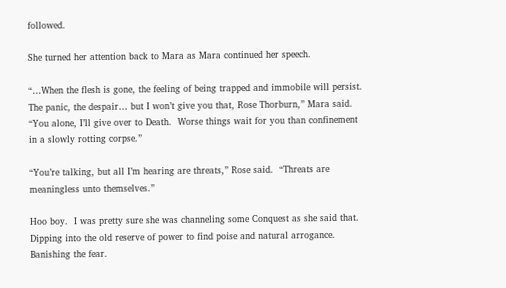followed.

She turned her attention back to Mara as Mara continued her speech.

“…When the flesh is gone, the feeling of being trapped and immobile will persist.  The panic, the despair… but I won’t give you that, Rose Thorburn,” Mara said.  “You alone, I’ll give over to Death.  Worse things wait for you than confinement in a slowly rotting corpse.”

“You’re talking, but all I’m hearing are threats,” Rose said.  “Threats are meaningless unto themselves.”

Hoo boy.  I was pretty sure she was channeling some Conquest as she said that.  Dipping into the old reserve of power to find poise and natural arrogance.  Banishing the fear.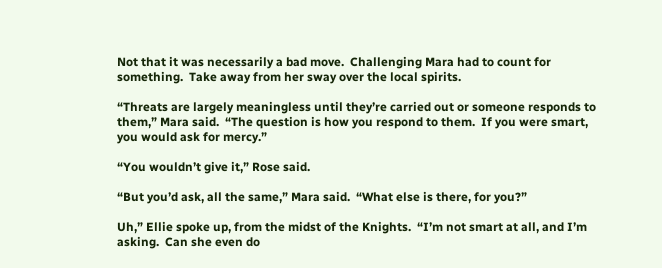Not that it was necessarily a bad move.  Challenging Mara had to count for something.  Take away from her sway over the local spirits.

“Threats are largely meaningless until they’re carried out or someone responds to them,” Mara said.  “The question is how you respond to them.  If you were smart, you would ask for mercy.”

“You wouldn’t give it,” Rose said.

“But you’d ask, all the same,” Mara said.  “What else is there, for you?”

Uh,” Ellie spoke up, from the midst of the Knights.  “I’m not smart at all, and I’m asking.  Can she even do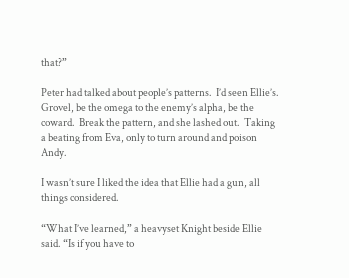that?”

Peter had talked about people’s patterns.  I’d seen Ellie’s.  Grovel, be the omega to the enemy’s alpha, be the coward.  Break the pattern, and she lashed out.  Taking a beating from Eva, only to turn around and poison Andy.

I wasn’t sure I liked the idea that Ellie had a gun, all things considered.

“What I’ve learned,” a heavyset Knight beside Ellie said. “Is if you have to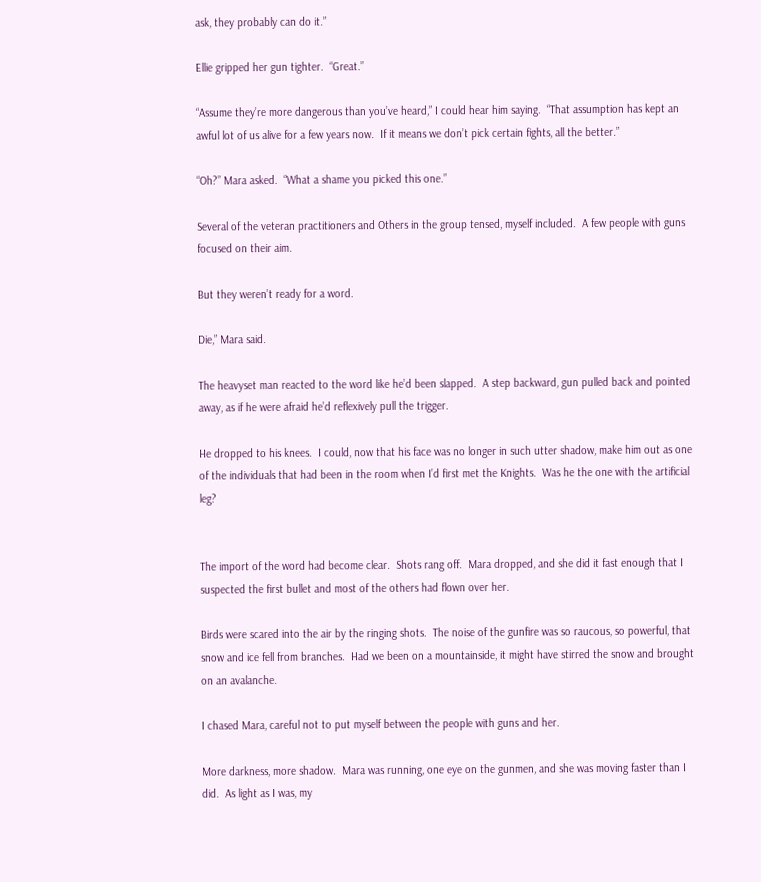ask, they probably can do it.”

Ellie gripped her gun tighter.  “Great.”

“Assume they’re more dangerous than you’ve heard,” I could hear him saying.  “That assumption has kept an awful lot of us alive for a few years now.  If it means we don’t pick certain fights, all the better.”

“Oh?” Mara asked.  “What a shame you picked this one.”

Several of the veteran practitioners and Others in the group tensed, myself included.  A few people with guns focused on their aim.

But they weren’t ready for a word.

Die,” Mara said.

The heavyset man reacted to the word like he’d been slapped.  A step backward, gun pulled back and pointed away, as if he were afraid he’d reflexively pull the trigger.

He dropped to his knees.  I could, now that his face was no longer in such utter shadow, make him out as one of the individuals that had been in the room when I’d first met the Knights.  Was he the one with the artificial leg?


The import of the word had become clear.  Shots rang off.  Mara dropped, and she did it fast enough that I suspected the first bullet and most of the others had flown over her.

Birds were scared into the air by the ringing shots.  The noise of the gunfire was so raucous, so powerful, that snow and ice fell from branches.  Had we been on a mountainside, it might have stirred the snow and brought on an avalanche.

I chased Mara, careful not to put myself between the people with guns and her.

More darkness, more shadow.  Mara was running, one eye on the gunmen, and she was moving faster than I did.  As light as I was, my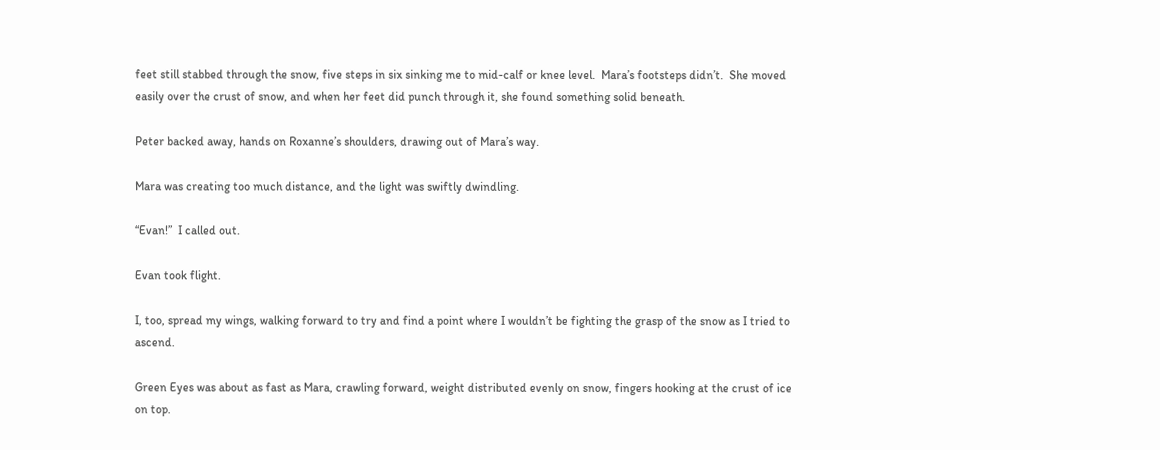feet still stabbed through the snow, five steps in six sinking me to mid-calf or knee level.  Mara’s footsteps didn’t.  She moved easily over the crust of snow, and when her feet did punch through it, she found something solid beneath.

Peter backed away, hands on Roxanne’s shoulders, drawing out of Mara’s way.

Mara was creating too much distance, and the light was swiftly dwindling.

“Evan!”  I called out.

Evan took flight.

I, too, spread my wings, walking forward to try and find a point where I wouldn’t be fighting the grasp of the snow as I tried to ascend.

Green Eyes was about as fast as Mara, crawling forward, weight distributed evenly on snow, fingers hooking at the crust of ice on top.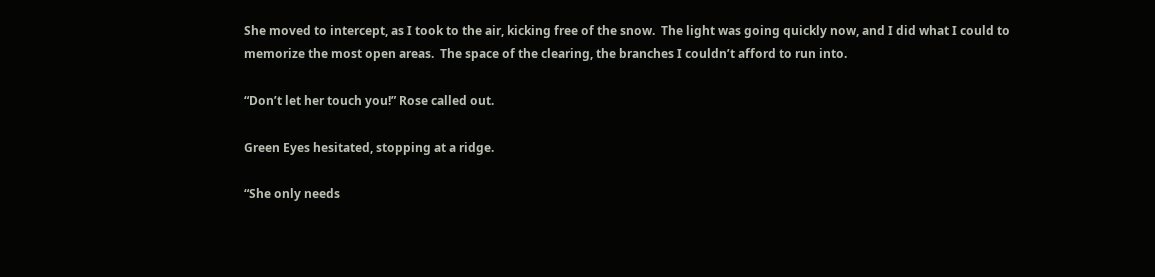She moved to intercept, as I took to the air, kicking free of the snow.  The light was going quickly now, and I did what I could to memorize the most open areas.  The space of the clearing, the branches I couldn’t afford to run into.

“Don’t let her touch you!” Rose called out.

Green Eyes hesitated, stopping at a ridge.

“She only needs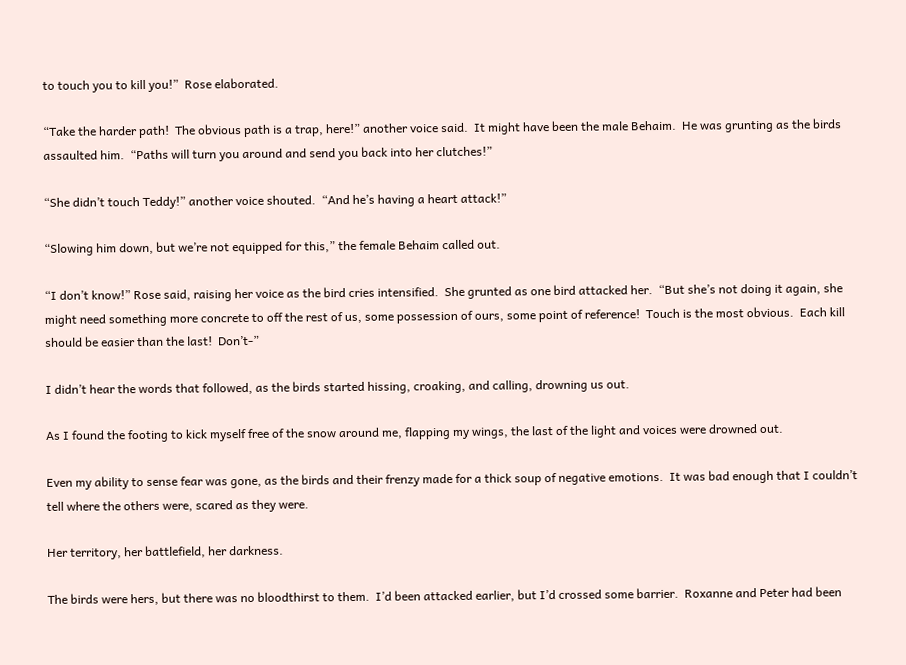to touch you to kill you!”  Rose elaborated.

“Take the harder path!  The obvious path is a trap, here!” another voice said.  It might have been the male Behaim.  He was grunting as the birds assaulted him.  “Paths will turn you around and send you back into her clutches!”

“She didn’t touch Teddy!” another voice shouted.  “And he’s having a heart attack!”

“Slowing him down, but we’re not equipped for this,” the female Behaim called out.

“I don’t know!” Rose said, raising her voice as the bird cries intensified.  She grunted as one bird attacked her.  “But she’s not doing it again, she might need something more concrete to off the rest of us, some possession of ours, some point of reference!  Touch is the most obvious.  Each kill should be easier than the last!  Don’t-”

I didn’t hear the words that followed, as the birds started hissing, croaking, and calling, drowning us out.

As I found the footing to kick myself free of the snow around me, flapping my wings, the last of the light and voices were drowned out.

Even my ability to sense fear was gone, as the birds and their frenzy made for a thick soup of negative emotions.  It was bad enough that I couldn’t tell where the others were, scared as they were.

Her territory, her battlefield, her darkness.

The birds were hers, but there was no bloodthirst to them.  I’d been attacked earlier, but I’d crossed some barrier.  Roxanne and Peter had been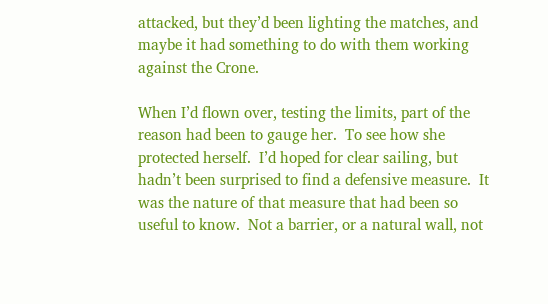attacked, but they’d been lighting the matches, and maybe it had something to do with them working against the Crone.

When I’d flown over, testing the limits, part of the reason had been to gauge her.  To see how she protected herself.  I’d hoped for clear sailing, but hadn’t been surprised to find a defensive measure.  It was the nature of that measure that had been so useful to know.  Not a barrier, or a natural wall, not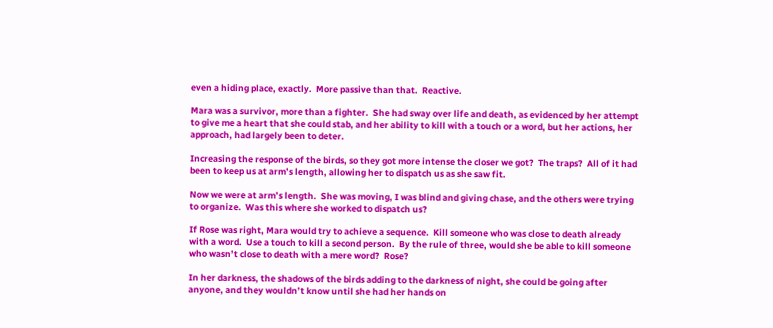even a hiding place, exactly.  More passive than that.  Reactive.

Mara was a survivor, more than a fighter.  She had sway over life and death, as evidenced by her attempt to give me a heart that she could stab, and her ability to kill with a touch or a word, but her actions, her approach, had largely been to deter.

Increasing the response of the birds, so they got more intense the closer we got?  The traps?  All of it had been to keep us at arm’s length, allowing her to dispatch us as she saw fit.

Now we were at arm’s length.  She was moving, I was blind and giving chase, and the others were trying to organize.  Was this where she worked to dispatch us?

If Rose was right, Mara would try to achieve a sequence.  Kill someone who was close to death already with a word.  Use a touch to kill a second person.  By the rule of three, would she be able to kill someone who wasn’t close to death with a mere word?  Rose?

In her darkness, the shadows of the birds adding to the darkness of night, she could be going after anyone, and they wouldn’t know until she had her hands on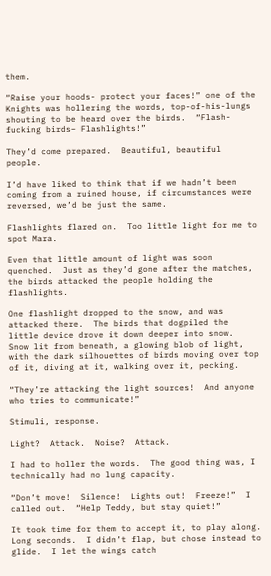them.

“Raise your hoods- protect your faces!” one of the Knights was hollering the words, top-of-his-lungs shouting to be heard over the birds.  “Flash- fucking birds– Flashlights!”

They’d come prepared.  Beautiful, beautiful people.

I’d have liked to think that if we hadn’t been coming from a ruined house, if circumstances were reversed, we’d be just the same.

Flashlights flared on.  Too little light for me to spot Mara.

Even that little amount of light was soon quenched.  Just as they’d gone after the matches, the birds attacked the people holding the flashlights.

One flashlight dropped to the snow, and was attacked there.  The birds that dogpiled the little device drove it down deeper into snow.  Snow lit from beneath, a glowing blob of light, with the dark silhouettes of birds moving over top of it, diving at it, walking over it, pecking.

“They’re attacking the light sources!  And anyone who tries to communicate!”

Stimuli, response.

Light?  Attack.  Noise?  Attack.

I had to holler the words.  The good thing was, I technically had no lung capacity.

“Don’t move!  Silence!  Lights out!  Freeze!”  I called out.  “Help Teddy, but stay quiet!”

It took time for them to accept it, to play along.  Long seconds.  I didn’t flap, but chose instead to glide.  I let the wings catch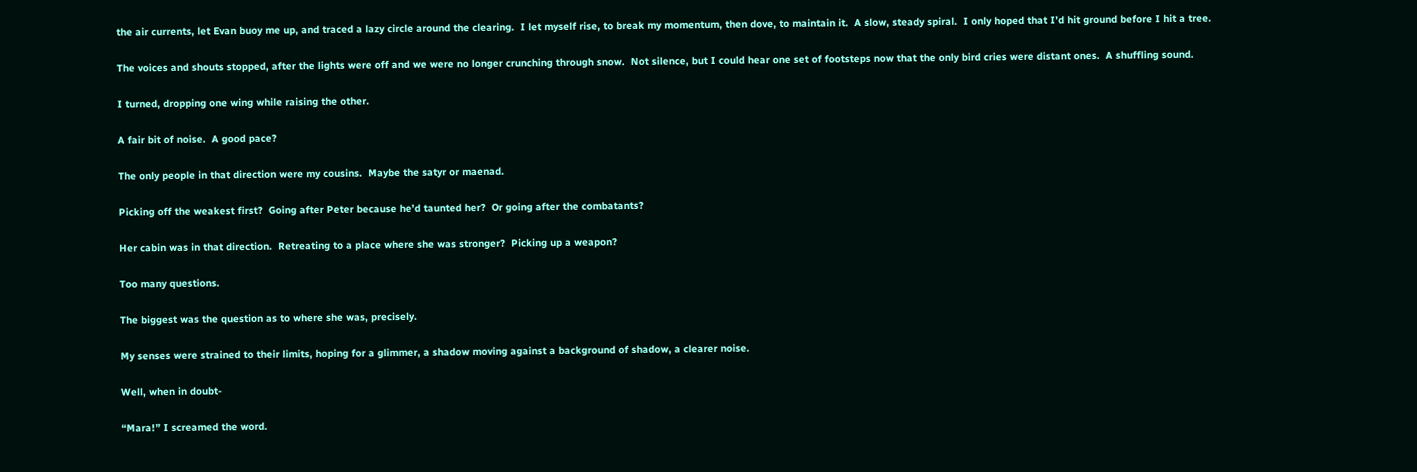the air currents, let Evan buoy me up, and traced a lazy circle around the clearing.  I let myself rise, to break my momentum, then dove, to maintain it.  A slow, steady spiral.  I only hoped that I’d hit ground before I hit a tree.

The voices and shouts stopped, after the lights were off and we were no longer crunching through snow.  Not silence, but I could hear one set of footsteps now that the only bird cries were distant ones.  A shuffling sound.

I turned, dropping one wing while raising the other.

A fair bit of noise.  A good pace?

The only people in that direction were my cousins.  Maybe the satyr or maenad.

Picking off the weakest first?  Going after Peter because he’d taunted her?  Or going after the combatants?

Her cabin was in that direction.  Retreating to a place where she was stronger?  Picking up a weapon?

Too many questions.

The biggest was the question as to where she was, precisely.

My senses were strained to their limits, hoping for a glimmer, a shadow moving against a background of shadow, a clearer noise.

Well, when in doubt-

“Mara!” I screamed the word.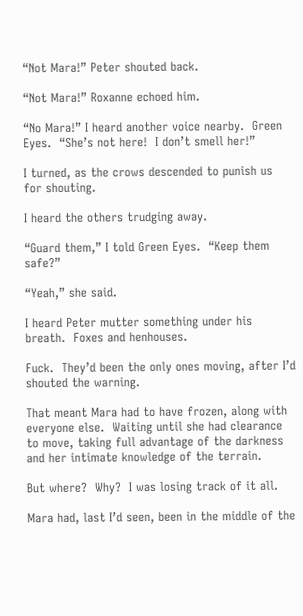“Not Mara!” Peter shouted back.

“Not Mara!” Roxanne echoed him.

“No Mara!” I heard another voice nearby.  Green Eyes.  “She’s not here!  I don’t smell her!”

I turned, as the crows descended to punish us for shouting.

I heard the others trudging away.

“Guard them,” I told Green Eyes.  “Keep them safe?”

“Yeah,” she said.

I heard Peter mutter something under his breath.  Foxes and henhouses.

Fuck.  They’d been the only ones moving, after I’d shouted the warning.

That meant Mara had to have frozen, along with everyone else.  Waiting until she had clearance to move, taking full advantage of the darkness and her intimate knowledge of the terrain.

But where?  Why?  I was losing track of it all.

Mara had, last I’d seen, been in the middle of the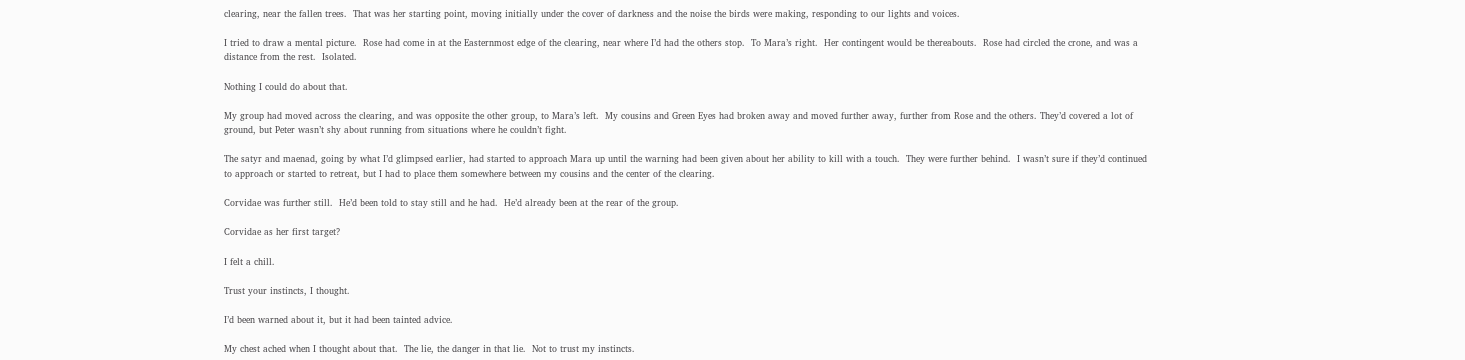clearing, near the fallen trees.  That was her starting point, moving initially under the cover of darkness and the noise the birds were making, responding to our lights and voices.

I tried to draw a mental picture.  Rose had come in at the Easternmost edge of the clearing, near where I’d had the others stop.  To Mara’s right.  Her contingent would be thereabouts.  Rose had circled the crone, and was a distance from the rest.  Isolated.

Nothing I could do about that.

My group had moved across the clearing, and was opposite the other group, to Mara’s left.  My cousins and Green Eyes had broken away and moved further away, further from Rose and the others. They’d covered a lot of ground, but Peter wasn’t shy about running from situations where he couldn’t fight.

The satyr and maenad, going by what I’d glimpsed earlier, had started to approach Mara up until the warning had been given about her ability to kill with a touch.  They were further behind.  I wasn’t sure if they’d continued to approach or started to retreat, but I had to place them somewhere between my cousins and the center of the clearing.

Corvidae was further still.  He’d been told to stay still and he had.  He’d already been at the rear of the group.

Corvidae as her first target?

I felt a chill.

Trust your instincts, I thought.

I’d been warned about it, but it had been tainted advice.

My chest ached when I thought about that.  The lie, the danger in that lie.  Not to trust my instincts.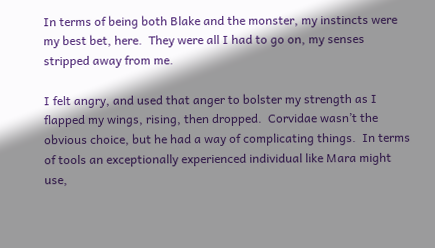In terms of being both Blake and the monster, my instincts were my best bet, here.  They were all I had to go on, my senses stripped away from me.

I felt angry, and used that anger to bolster my strength as I flapped my wings, rising, then dropped.  Corvidae wasn’t the obvious choice, but he had a way of complicating things.  In terms of tools an exceptionally experienced individual like Mara might use,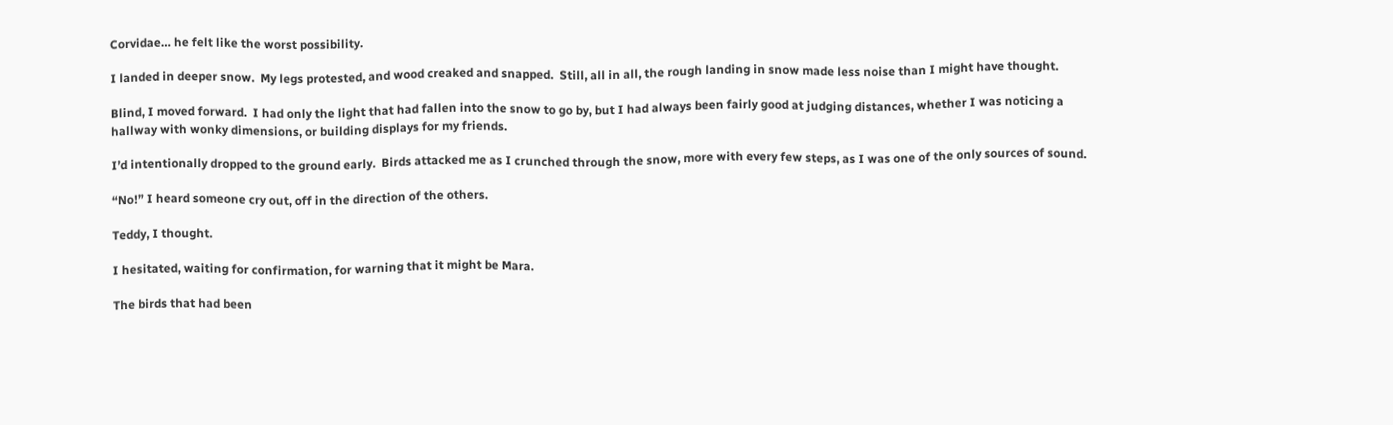Corvidae… he felt like the worst possibility.

I landed in deeper snow.  My legs protested, and wood creaked and snapped.  Still, all in all, the rough landing in snow made less noise than I might have thought.

Blind, I moved forward.  I had only the light that had fallen into the snow to go by, but I had always been fairly good at judging distances, whether I was noticing a hallway with wonky dimensions, or building displays for my friends.

I’d intentionally dropped to the ground early.  Birds attacked me as I crunched through the snow, more with every few steps, as I was one of the only sources of sound.

“No!” I heard someone cry out, off in the direction of the others.

Teddy, I thought.

I hesitated, waiting for confirmation, for warning that it might be Mara.

The birds that had been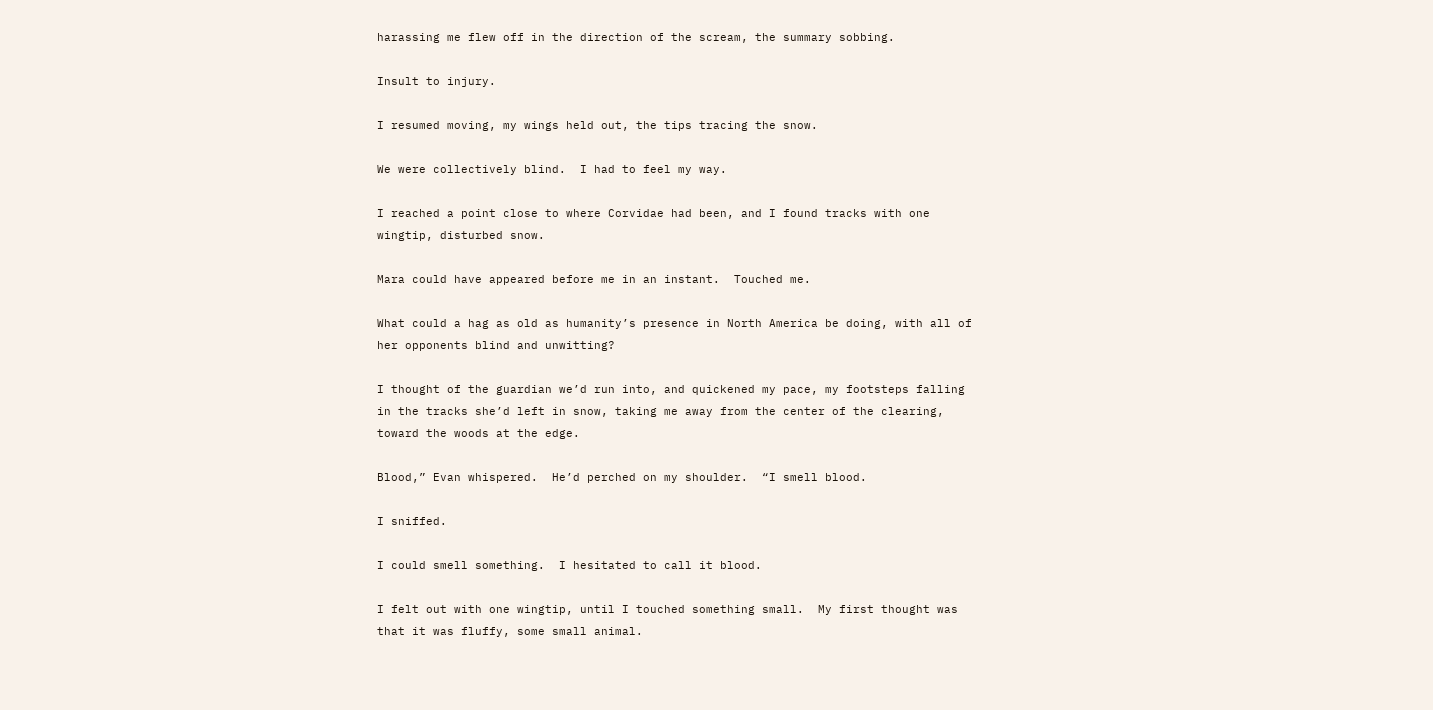harassing me flew off in the direction of the scream, the summary sobbing.

Insult to injury.

I resumed moving, my wings held out, the tips tracing the snow.

We were collectively blind.  I had to feel my way.

I reached a point close to where Corvidae had been, and I found tracks with one wingtip, disturbed snow.

Mara could have appeared before me in an instant.  Touched me.

What could a hag as old as humanity’s presence in North America be doing, with all of her opponents blind and unwitting?

I thought of the guardian we’d run into, and quickened my pace, my footsteps falling in the tracks she’d left in snow, taking me away from the center of the clearing, toward the woods at the edge.

Blood,” Evan whispered.  He’d perched on my shoulder.  “I smell blood.

I sniffed.

I could smell something.  I hesitated to call it blood.

I felt out with one wingtip, until I touched something small.  My first thought was that it was fluffy, some small animal.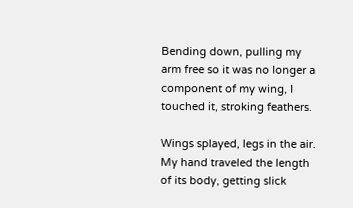Bending down, pulling my arm free so it was no longer a component of my wing, I touched it, stroking feathers.

Wings splayed, legs in the air.  My hand traveled the length of its body, getting slick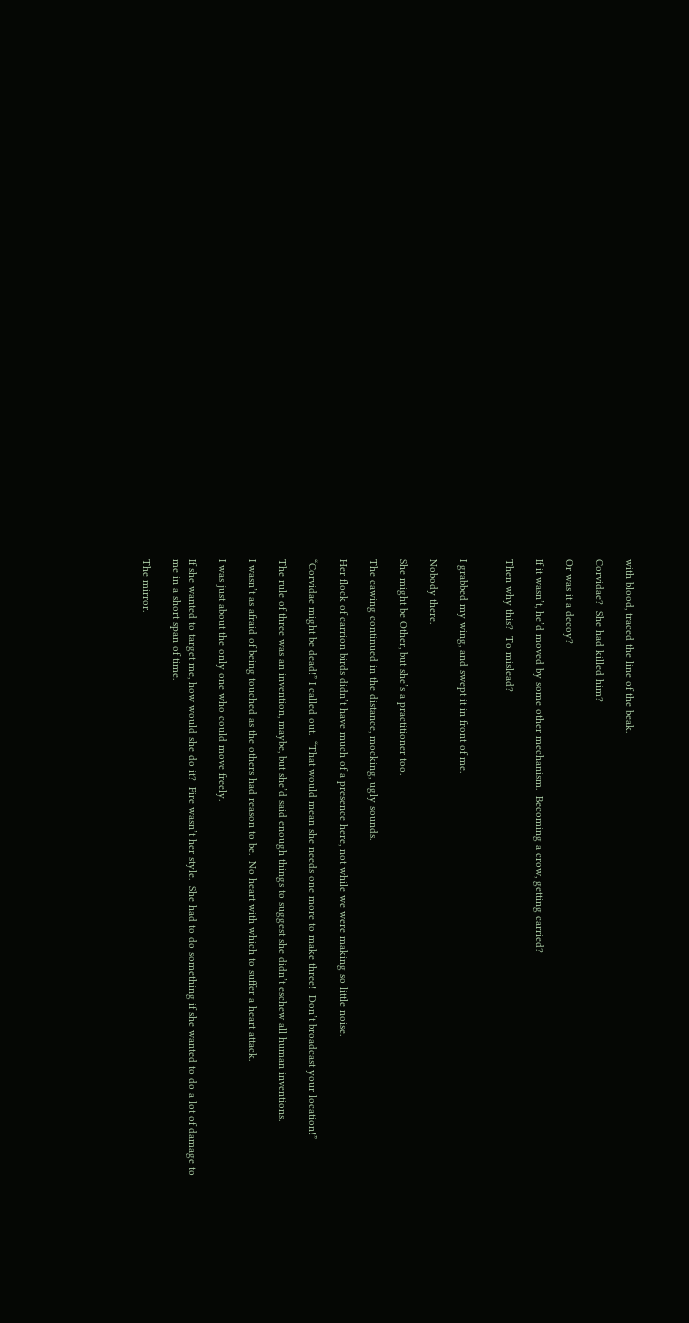with blood, traced the line of the beak.

Corvidae?  She had killed him?

Or was it a decoy?

If it wasn’t, he’d moved by some other mechanism.  Becoming a crow, getting carried?

Then why this?  To mislead?


I grabbed my wing, and swept it in front of me.

Nobody there.

She might be Other, but she’s a practitioner too.

The cawing continued in the distance, mocking, ugly sounds.

Her flock of carrion birds didn’t have much of a presence here, not while we were making so little noise.

“Corvidae might be dead!” I called out.  “That would mean she needs one more to make three!  Don’t broadcast your location!”

The rule of three was an invention, maybe, but she’d said enough things to suggest she didn’t eschew all human inventions.

I wasn’t as afraid of being touched as the others had reason to be.  No heart with which to suffer a heart attack.

I was just about the only one who could move freely.

If she wanted to target me, how would she do it?  Fire wasn’t her style.  She had to do something if she wanted to do a lot of damage to me in a short span of time.

The mirror.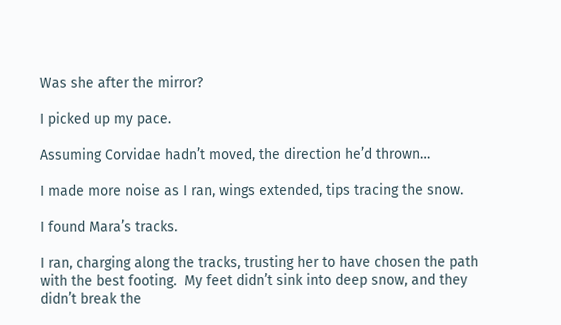Was she after the mirror?

I picked up my pace.

Assuming Corvidae hadn’t moved, the direction he’d thrown…

I made more noise as I ran, wings extended, tips tracing the snow.

I found Mara’s tracks.

I ran, charging along the tracks, trusting her to have chosen the path with the best footing.  My feet didn’t sink into deep snow, and they didn’t break the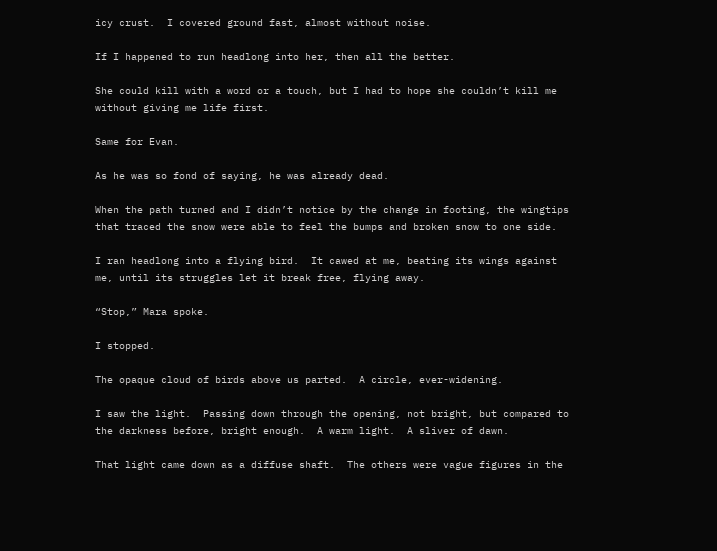icy crust.  I covered ground fast, almost without noise.

If I happened to run headlong into her, then all the better.

She could kill with a word or a touch, but I had to hope she couldn’t kill me without giving me life first.

Same for Evan.

As he was so fond of saying, he was already dead.

When the path turned and I didn’t notice by the change in footing, the wingtips that traced the snow were able to feel the bumps and broken snow to one side.

I ran headlong into a flying bird.  It cawed at me, beating its wings against me, until its struggles let it break free, flying away.

“Stop,” Mara spoke.

I stopped.

The opaque cloud of birds above us parted.  A circle, ever-widening.

I saw the light.  Passing down through the opening, not bright, but compared to the darkness before, bright enough.  A warm light.  A sliver of dawn.

That light came down as a diffuse shaft.  The others were vague figures in the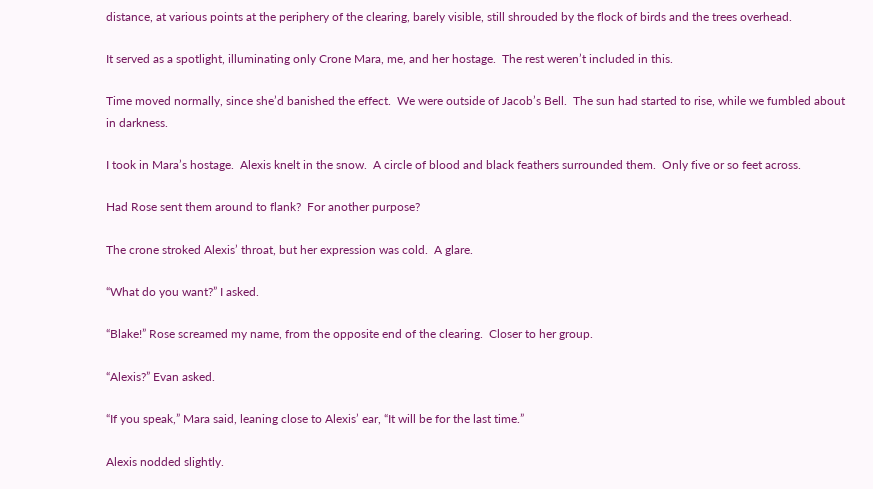distance, at various points at the periphery of the clearing, barely visible, still shrouded by the flock of birds and the trees overhead.

It served as a spotlight, illuminating only Crone Mara, me, and her hostage.  The rest weren’t included in this.

Time moved normally, since she’d banished the effect.  We were outside of Jacob’s Bell.  The sun had started to rise, while we fumbled about in darkness.

I took in Mara’s hostage.  Alexis knelt in the snow.  A circle of blood and black feathers surrounded them.  Only five or so feet across.

Had Rose sent them around to flank?  For another purpose?

The crone stroked Alexis’ throat, but her expression was cold.  A glare.

“What do you want?” I asked.

“Blake!” Rose screamed my name, from the opposite end of the clearing.  Closer to her group.

“Alexis?” Evan asked.

“If you speak,” Mara said, leaning close to Alexis’ ear, “It will be for the last time.”

Alexis nodded slightly.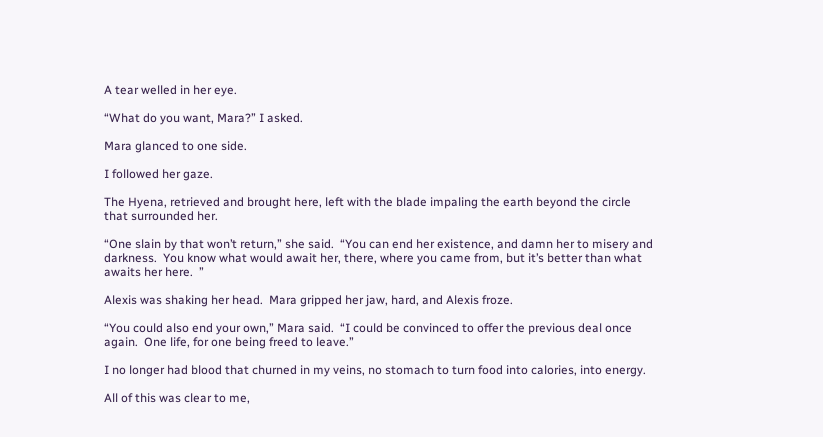A tear welled in her eye.

“What do you want, Mara?” I asked.

Mara glanced to one side.

I followed her gaze.

The Hyena, retrieved and brought here, left with the blade impaling the earth beyond the circle that surrounded her.

“One slain by that won’t return,” she said.  “You can end her existence, and damn her to misery and darkness.  You know what would await her, there, where you came from, but it’s better than what awaits her here.  ”

Alexis was shaking her head.  Mara gripped her jaw, hard, and Alexis froze.

“You could also end your own,” Mara said.  “I could be convinced to offer the previous deal once again.  One life, for one being freed to leave.”

I no longer had blood that churned in my veins, no stomach to turn food into calories, into energy.

All of this was clear to me,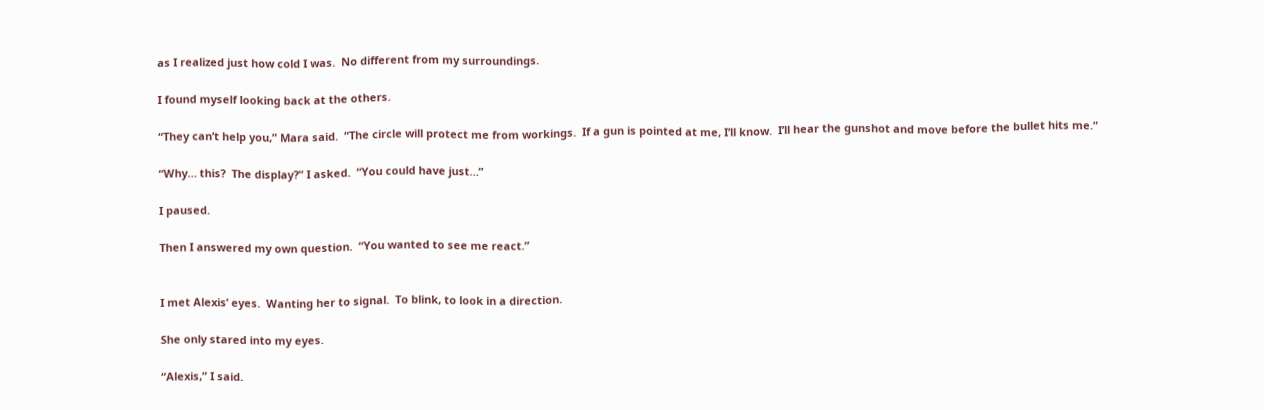as I realized just how cold I was.  No different from my surroundings.

I found myself looking back at the others.

“They can’t help you,” Mara said.  “The circle will protect me from workings.  If a gun is pointed at me, I’ll know.  I’ll hear the gunshot and move before the bullet hits me.”

“Why… this?  The display?” I asked.  “You could have just…”

I paused.

Then I answered my own question.  “You wanted to see me react.”


I met Alexis’ eyes.  Wanting her to signal.  To blink, to look in a direction.

She only stared into my eyes.

“Alexis,” I said.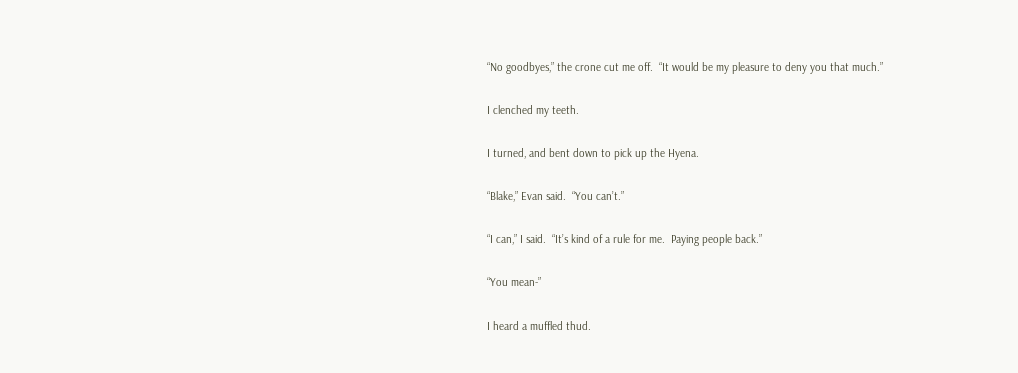“No goodbyes,” the crone cut me off.  “It would be my pleasure to deny you that much.”

I clenched my teeth.

I turned, and bent down to pick up the Hyena.

“Blake,” Evan said.  “You can’t.”

“I can,” I said.  “It’s kind of a rule for me.  Paying people back.”

“You mean-”

I heard a muffled thud.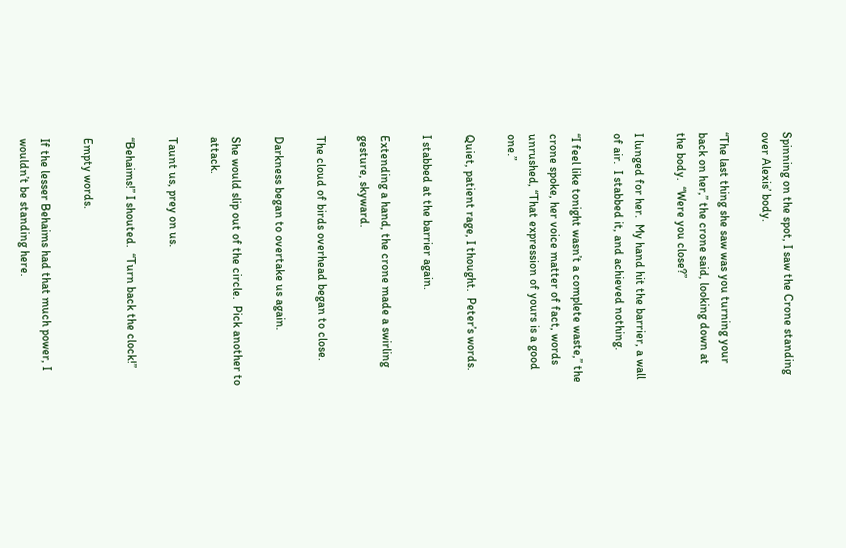Spinning on the spot, I saw the Crone standing over Alexis’ body.

“The last thing she saw was you turning your back on her,” the crone said, looking down at the body.  “Were you close?”

I lunged for her.  My hand hit the barrier, a wall of air.  I stabbed it, and achieved nothing.

“I feel like tonight wasn’t a complete waste,” the crone spoke, her voice matter of fact, words unrushed, “That expression of yours is a good one.”

Quiet, patient rage, I thought.  Peter’s words.

I stabbed at the barrier again.

Extending a hand, the crone made a swirling gesture, skyward.

The cloud of birds overhead began to close.

Darkness began to overtake us again.

She would slip out of the circle.  Pick another to attack.

Taunt us, prey on us.

“Behaims!” I shouted.  “Turn back the clock!”

Empty words.

If the lesser Behaims had that much power, I wouldn’t be standing here.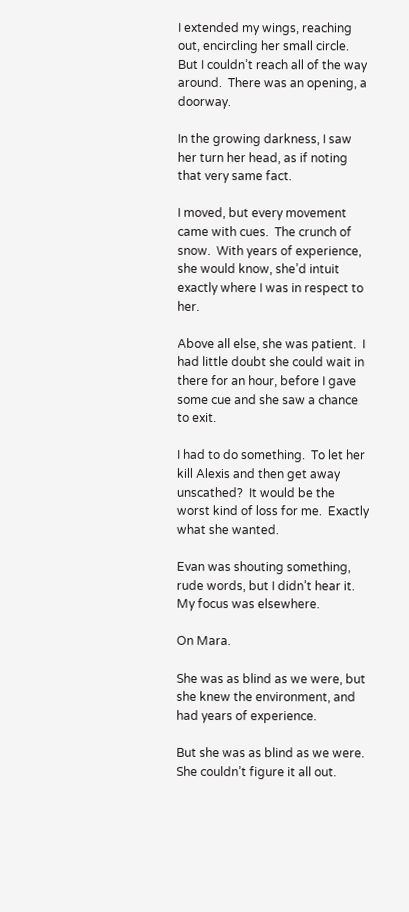I extended my wings, reaching out, encircling her small circle.  But I couldn’t reach all of the way around.  There was an opening, a doorway.

In the growing darkness, I saw her turn her head, as if noting that very same fact.

I moved, but every movement came with cues.  The crunch of snow.  With years of experience, she would know, she’d intuit exactly where I was in respect to her.

Above all else, she was patient.  I had little doubt she could wait in there for an hour, before I gave some cue and she saw a chance to exit.

I had to do something.  To let her kill Alexis and then get away unscathed?  It would be the worst kind of loss for me.  Exactly what she wanted.

Evan was shouting something, rude words, but I didn’t hear it.  My focus was elsewhere.

On Mara.

She was as blind as we were, but she knew the environment, and had years of experience.

But she was as blind as we were.  She couldn’t figure it all out.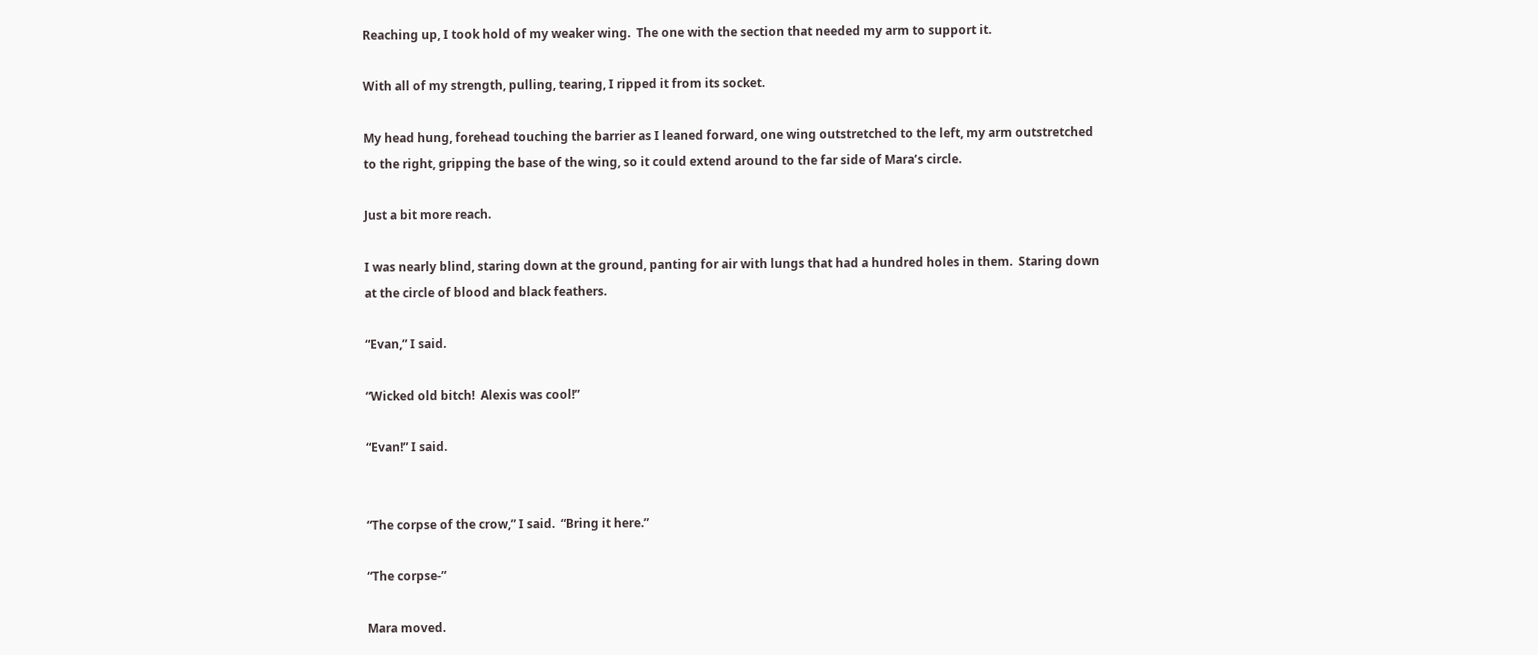Reaching up, I took hold of my weaker wing.  The one with the section that needed my arm to support it.

With all of my strength, pulling, tearing, I ripped it from its socket.

My head hung, forehead touching the barrier as I leaned forward, one wing outstretched to the left, my arm outstretched to the right, gripping the base of the wing, so it could extend around to the far side of Mara’s circle.

Just a bit more reach.

I was nearly blind, staring down at the ground, panting for air with lungs that had a hundred holes in them.  Staring down at the circle of blood and black feathers.

“Evan,” I said.

“Wicked old bitch!  Alexis was cool!”

“Evan!” I said.


“The corpse of the crow,” I said.  “Bring it here.”

“The corpse-”

Mara moved.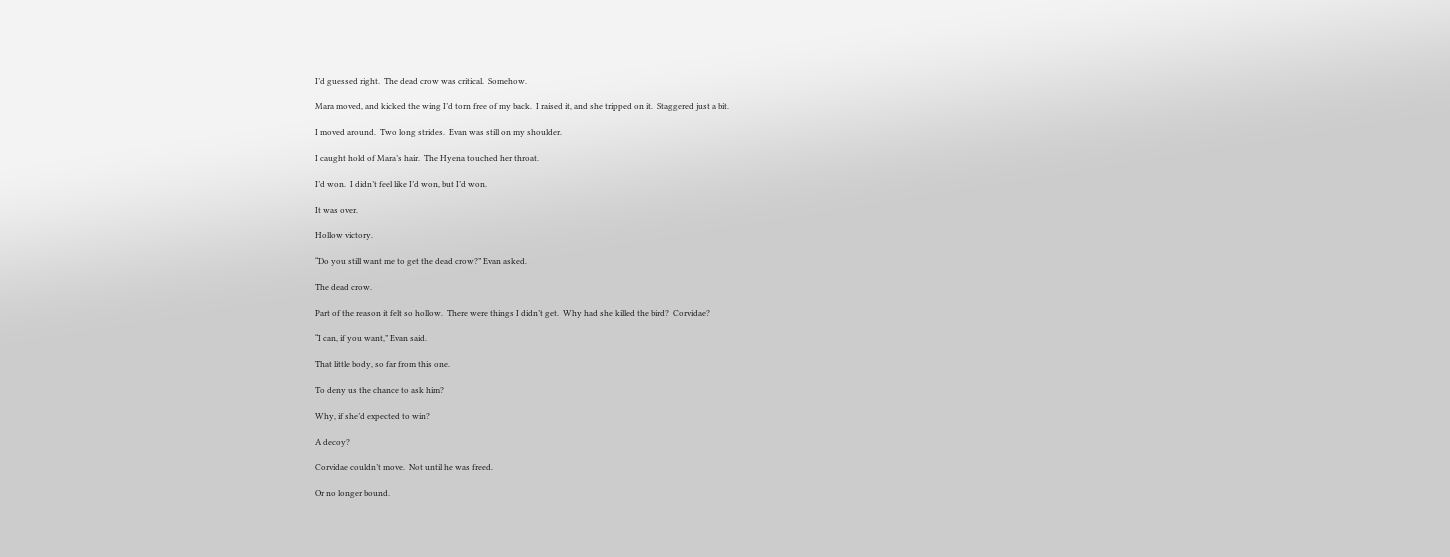I’d guessed right.  The dead crow was critical.  Somehow.

Mara moved, and kicked the wing I’d torn free of my back.  I raised it, and she tripped on it.  Staggered just a bit.

I moved around.  Two long strides.  Evan was still on my shoulder.

I caught hold of Mara’s hair.  The Hyena touched her throat.

I’d won.  I didn’t feel like I’d won, but I’d won.

It was over.

Hollow victory.

“Do you still want me to get the dead crow?” Evan asked.

The dead crow.

Part of the reason it felt so hollow.  There were things I didn’t get.  Why had she killed the bird?  Corvidae?

“I can, if you want,” Evan said.

That little body, so far from this one.

To deny us the chance to ask him?

Why, if she’d expected to win?

A decoy?

Corvidae couldn’t move.  Not until he was freed.

Or no longer bound.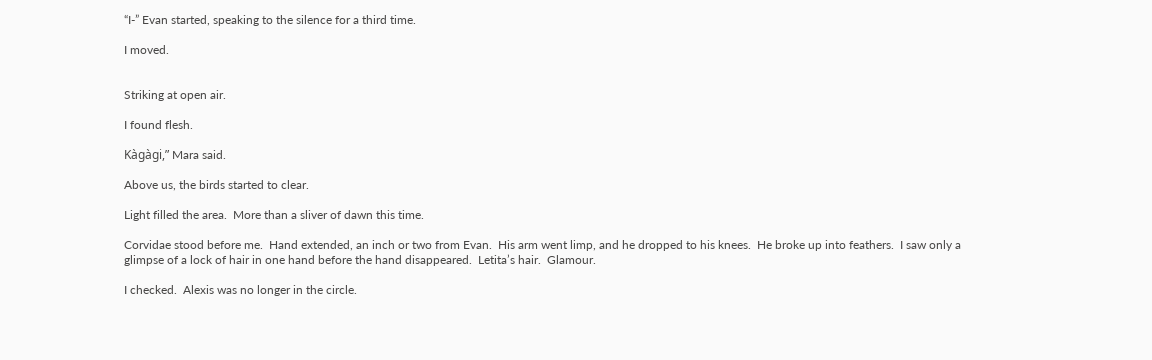“I-” Evan started, speaking to the silence for a third time.

I moved.


Striking at open air.

I found flesh.

Kàgàgi,” Mara said.

Above us, the birds started to clear.

Light filled the area.  More than a sliver of dawn this time.

Corvidae stood before me.  Hand extended, an inch or two from Evan.  His arm went limp, and he dropped to his knees.  He broke up into feathers.  I saw only a glimpse of a lock of hair in one hand before the hand disappeared.  Letita’s hair.  Glamour.

I checked.  Alexis was no longer in the circle.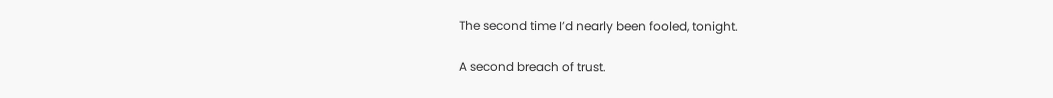The second time I’d nearly been fooled, tonight.

A second breach of trust.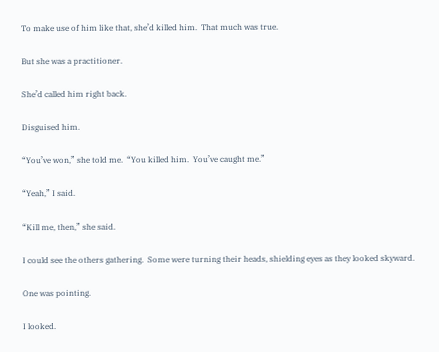To make use of him like that, she’d killed him.  That much was true.

But she was a practitioner.

She’d called him right back.

Disguised him.

“You’ve won,” she told me.  “You killed him.  You’ve caught me.”

“Yeah,” I said.

“Kill me, then,” she said.

I could see the others gathering.  Some were turning their heads, shielding eyes as they looked skyward.

One was pointing.

I looked.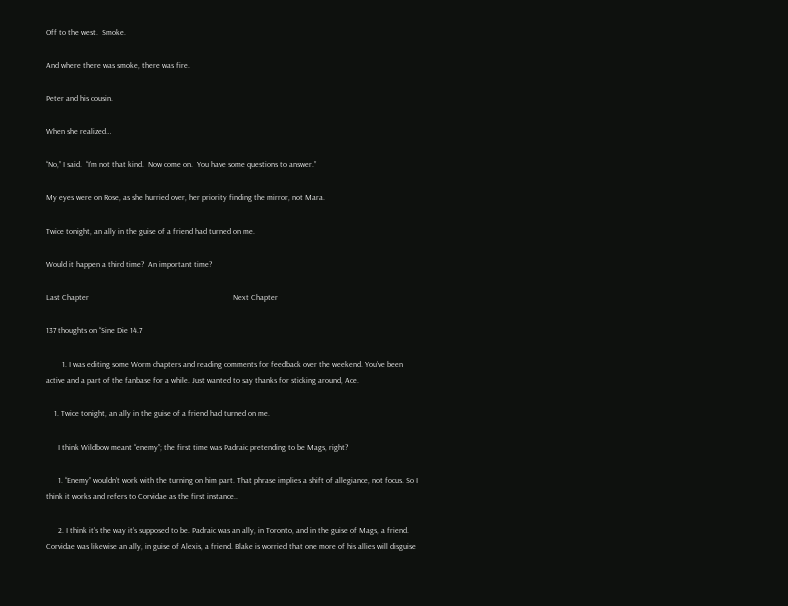Off to the west.  Smoke.

And where there was smoke, there was fire.

Peter and his cousin.

When she realized…

“No,” I said.  “I’m not that kind.  Now come on.  You have some questions to answer.”

My eyes were on Rose, as she hurried over, her priority finding the mirror, not Mara.

Twice tonight, an ally in the guise of a friend had turned on me.

Would it happen a third time?  An important time?

Last Chapter                                                                        Next Chapter

137 thoughts on “Sine Die 14.7

        1. I was editing some Worm chapters and reading comments for feedback over the weekend. You’ve been active and a part of the fanbase for a while. Just wanted to say thanks for sticking around, Ace.

    1. Twice tonight, an ally in the guise of a friend had turned on me.

      I think Wildbow meant “enemy”; the first time was Padraic pretending to be Mags, right?

      1. “Enemy” wouldn’t work with the turning on him part. That phrase implies a shift of allegiance, not focus. So I think it works and refers to Corvidae as the first instance..

      2. I think it’s the way it’s supposed to be. Padraic was an ally, in Toronto, and in the guise of Mags, a friend. Corvidae was likewise an ally, in guise of Alexis, a friend. Blake is worried that one more of his allies will disguise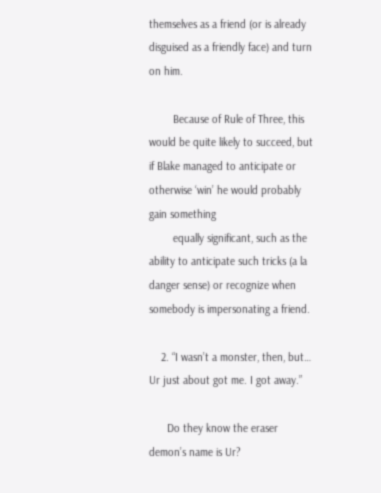themselves as a friend (or is already disguised as a friendly face) and turn on him.

        Because of Rule of Three, this would be quite likely to succeed, but if Blake managed to anticipate or otherwise ‘win’ he would probably gain something
        equally significant, such as the ability to anticipate such tricks (a la danger sense) or recognize when somebody is impersonating a friend.

    2. “I wasn’t a monster, then, but… Ur just about got me. I got away.”

      Do they know the eraser demon’s name is Ur?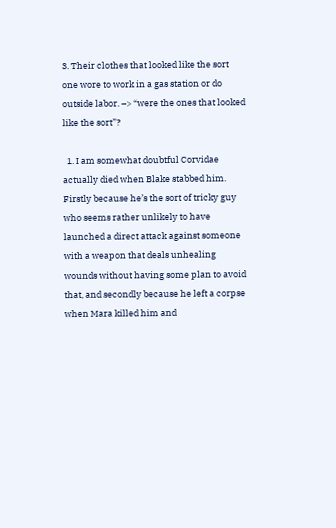3. Their clothes that looked like the sort one wore to work in a gas station or do outside labor. –> “were the ones that looked like the sort”?

  1. I am somewhat doubtful Corvidae actually died when Blake stabbed him. Firstly because he’s the sort of tricky guy who seems rather unlikely to have launched a direct attack against someone with a weapon that deals unhealing wounds without having some plan to avoid that, and secondly because he left a corpse when Mara killed him and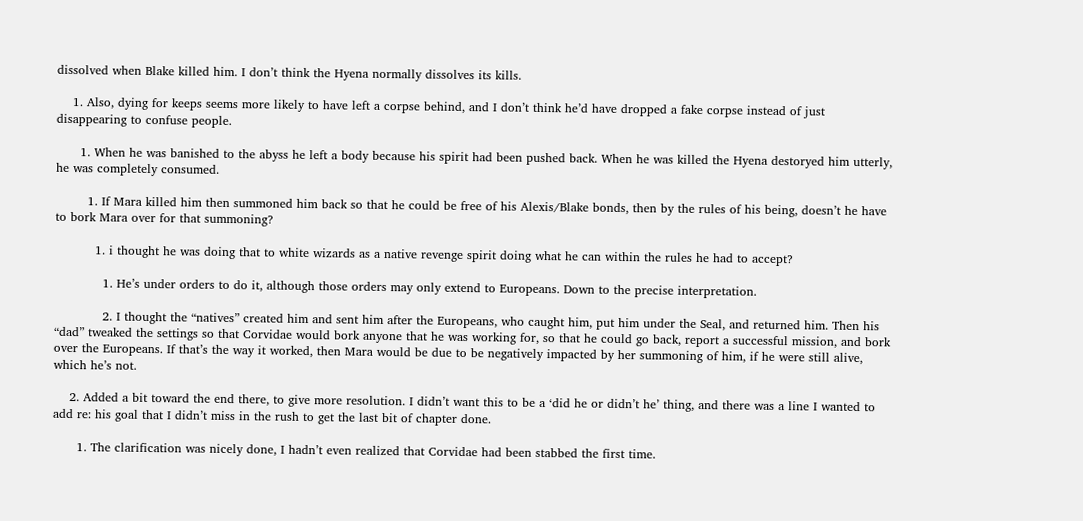dissolved when Blake killed him. I don’t think the Hyena normally dissolves its kills.

    1. Also, dying for keeps seems more likely to have left a corpse behind, and I don’t think he’d have dropped a fake corpse instead of just disappearing to confuse people.

      1. When he was banished to the abyss he left a body because his spirit had been pushed back. When he was killed the Hyena destoryed him utterly, he was completely consumed.

        1. If Mara killed him then summoned him back so that he could be free of his Alexis/Blake bonds, then by the rules of his being, doesn’t he have to bork Mara over for that summoning?

          1. i thought he was doing that to white wizards as a native revenge spirit doing what he can within the rules he had to accept?

            1. He’s under orders to do it, although those orders may only extend to Europeans. Down to the precise interpretation.

            2. I thought the “natives” created him and sent him after the Europeans, who caught him, put him under the Seal, and returned him. Then his “dad” tweaked the settings so that Corvidae would bork anyone that he was working for, so that he could go back, report a successful mission, and bork over the Europeans. If that’s the way it worked, then Mara would be due to be negatively impacted by her summoning of him, if he were still alive, which he’s not.

    2. Added a bit toward the end there, to give more resolution. I didn’t want this to be a ‘did he or didn’t he’ thing, and there was a line I wanted to add re: his goal that I didn’t miss in the rush to get the last bit of chapter done.

      1. The clarification was nicely done, I hadn’t even realized that Corvidae had been stabbed the first time.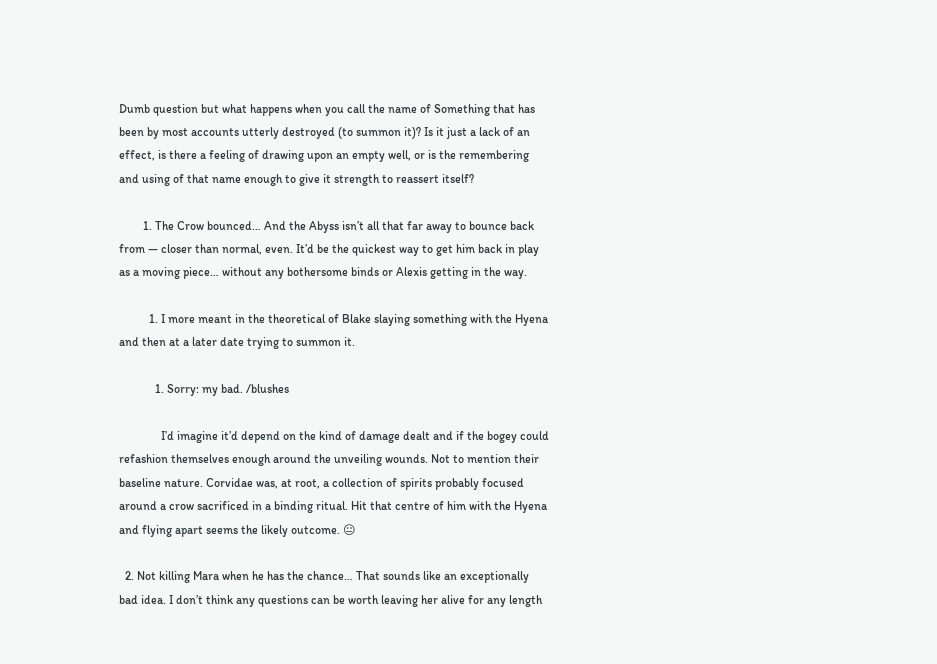Dumb question but what happens when you call the name of Something that has been by most accounts utterly destroyed (to summon it)? Is it just a lack of an effect, is there a feeling of drawing upon an empty well, or is the remembering and using of that name enough to give it strength to reassert itself?

        1. The Crow bounced… And the Abyss isn’t all that far away to bounce back from — closer than normal, even. It’d be the quickest way to get him back in play as a moving piece… without any bothersome binds or Alexis getting in the way.

          1. I more meant in the theoretical of Blake slaying something with the Hyena and then at a later date trying to summon it.

            1. Sorry: my bad. /blushes

              I’d imagine it’d depend on the kind of damage dealt and if the bogey could refashion themselves enough around the unveiling wounds. Not to mention their baseline nature. Corvidae was, at root, a collection of spirits probably focused around a crow sacrificed in a binding ritual. Hit that centre of him with the Hyena and flying apart seems the likely outcome. 😐

  2. Not killing Mara when he has the chance… That sounds like an exceptionally bad idea. I don’t think any questions can be worth leaving her alive for any length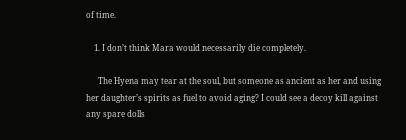of time.

    1. I don’t think Mara would necessarily die completely.

      The Hyena may tear at the soul, but someone as ancient as her and using her daughter’s spirits as fuel to avoid aging? I could see a decoy kill against any spare dolls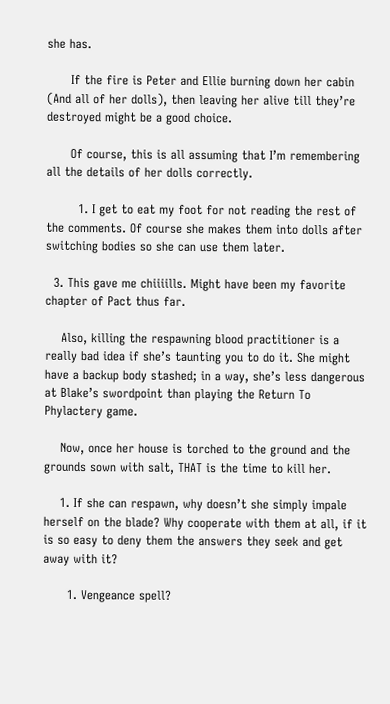she has.

      If the fire is Peter and Ellie burning down her cabin (And all of her dolls), then leaving her alive till they’re destroyed might be a good choice.

      Of course, this is all assuming that I’m remembering all the details of her dolls correctly.

        1. I get to eat my foot for not reading the rest of the comments. Of course she makes them into dolls after switching bodies so she can use them later.

  3. This gave me chiiiills. Might have been my favorite chapter of Pact thus far.

    Also, killing the respawning blood practitioner is a really bad idea if she’s taunting you to do it. She might have a backup body stashed; in a way, she’s less dangerous at Blake’s swordpoint than playing the Return To Phylactery game.

    Now, once her house is torched to the ground and the grounds sown with salt, THAT is the time to kill her.

    1. If she can respawn, why doesn’t she simply impale herself on the blade? Why cooperate with them at all, if it is so easy to deny them the answers they seek and get away with it?

      1. Vengeance spell?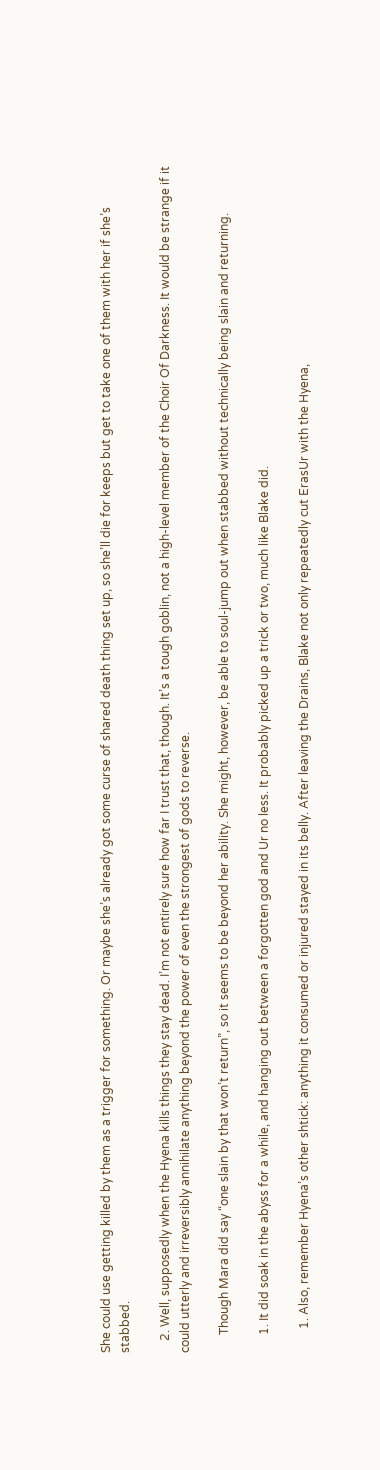She could use getting killed by them as a trigger for something. Or maybe she’s already got some curse of shared death thing set up, so she’ll die for keeps but get to take one of them with her if she’s stabbed.

    2. Well, supposedly when the Hyena kills things they stay dead. I’m not entirely sure how far I trust that, though. It’s a tough goblin, not a high-level member of the Choir Of Darkness. It would be strange if it could utterly and irreversibly annihilate anything beyond the power of even the strongest of gods to reverse.

      Though Mara did say “one slain by that won’t return”, so it seems to be beyond her ability. She might, however, be able to soul-jump out when stabbed without technically being slain and returning.

      1. It did soak in the abyss for a while, and hanging out between a forgotten god and Ur no less. It probably picked up a trick or two, much like Blake did.

        1. Also, remember Hyena’s other shtick: anything it consumed or injured stayed in its belly. After leaving the Drains, Blake not only repeatedly cut ErasUr with the Hyena,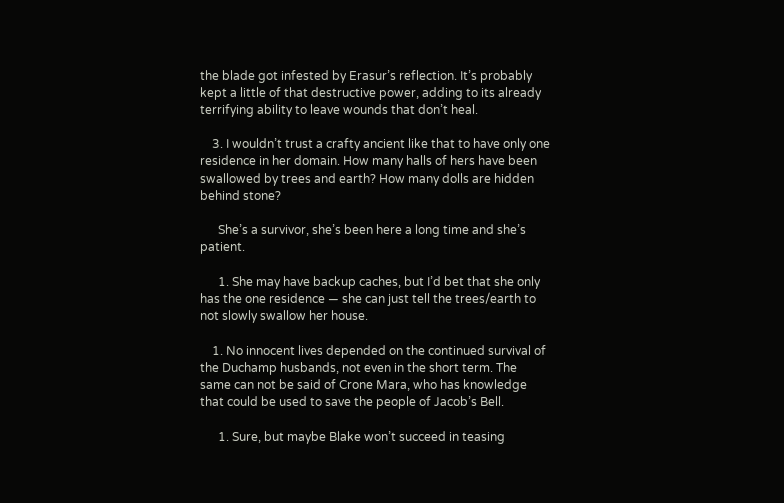the blade got infested by Erasur’s reflection. It’s probably kept a little of that destructive power, adding to its already terrifying ability to leave wounds that don’t heal.

    3. I wouldn’t trust a crafty ancient like that to have only one residence in her domain. How many halls of hers have been swallowed by trees and earth? How many dolls are hidden behind stone?

      She’s a survivor, she’s been here a long time and she’s patient.

      1. She may have backup caches, but I’d bet that she only has the one residence — she can just tell the trees/earth to not slowly swallow her house.

    1. No innocent lives depended on the continued survival of the Duchamp husbands, not even in the short term. The same can not be said of Crone Mara, who has knowledge that could be used to save the people of Jacob’s Bell.

      1. Sure, but maybe Blake won’t succeed in teasing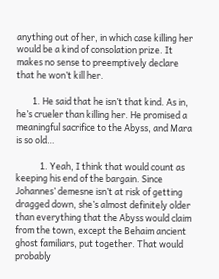anything out of her, in which case killing her would be a kind of consolation prize. It makes no sense to preemptively declare that he won’t kill her.

        1. He said that he isn’t that kind. As in, he’s crueler than killing her. He promised a meaningful sacrifice to the Abyss, and Mara is so old…

            1. Yeah, I think that would count as keeping his end of the bargain. Since Johannes’ demesne isn’t at risk of getting dragged down, she’s almost definitely older than everything that the Abyss would claim from the town, except the Behaim ancient ghost familiars, put together. That would probably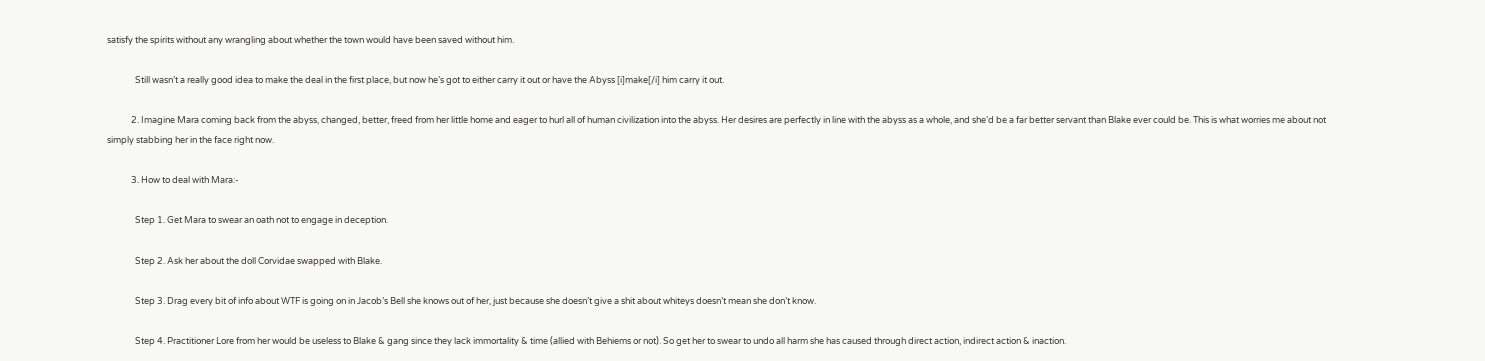satisfy the spirits without any wrangling about whether the town would have been saved without him.

              Still wasn’t a really good idea to make the deal in the first place, but now he’s got to either carry it out or have the Abyss [i]make[/i] him carry it out.

            2. Imagine Mara coming back from the abyss, changed, better, freed from her little home and eager to hurl all of human civilization into the abyss. Her desires are perfectly in line with the abyss as a whole, and she’d be a far better servant than Blake ever could be. This is what worries me about not simply stabbing her in the face right now.

            3. How to deal with Mara:-

              Step 1. Get Mara to swear an oath not to engage in deception.

              Step 2. Ask her about the doll Corvidae swapped with Blake.

              Step 3. Drag every bit of info about WTF is going on in Jacob’s Bell she knows out of her, just because she doesn’t give a shit about whiteys doesn’t mean she don’t know.

              Step 4. Practitioner Lore from her would be useless to Blake & gang since they lack immortality & time (allied with Behiems or not). So get her to swear to undo all harm she has caused through direct action, indirect action & inaction.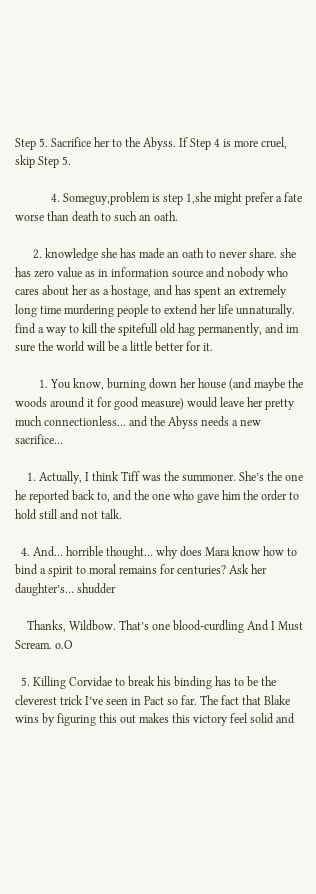Step 5. Sacrifice her to the Abyss. If Step 4 is more cruel, skip Step 5.

            4. Someguy,problem is step 1,she might prefer a fate worse than death to such an oath.

      2. knowledge she has made an oath to never share. she has zero value as in information source and nobody who cares about her as a hostage, and has spent an extremely long time murdering people to extend her life unnaturally. find a way to kill the spitefull old hag permanently, and im sure the world will be a little better for it.

        1. You know, burning down her house (and maybe the woods around it for good measure) would leave her pretty much connectionless… and the Abyss needs a new sacrifice…

    1. Actually, I think Tiff was the summoner. She’s the one he reported back to, and the one who gave him the order to hold still and not talk.

  4. And… horrible thought… why does Mara know how to bind a spirit to moral remains for centuries? Ask her daughter’s… shudder

    Thanks, Wildbow. That’s one blood-curdling And I Must Scream. o.O

  5. Killing Corvidae to break his binding has to be the cleverest trick I’ve seen in Pact so far. The fact that Blake wins by figuring this out makes this victory feel solid and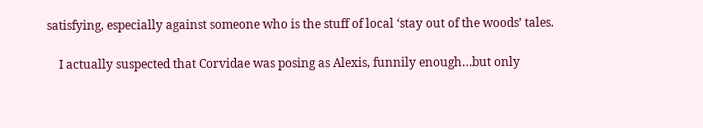satisfying, especially against someone who is the stuff of local ‘stay out of the woods’ tales.

    I actually suspected that Corvidae was posing as Alexis, funnily enough…but only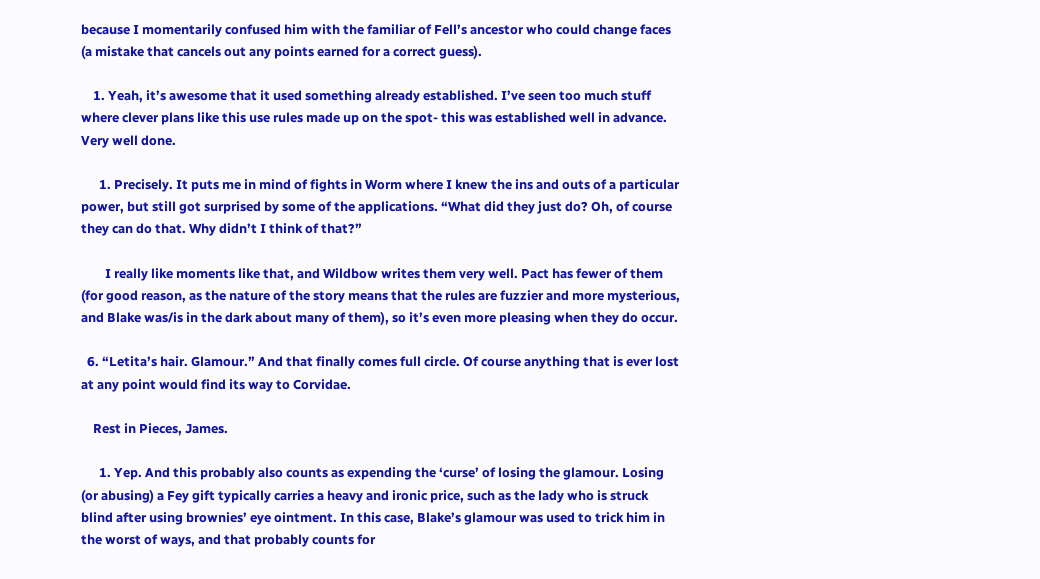because I momentarily confused him with the familiar of Fell’s ancestor who could change faces (a mistake that cancels out any points earned for a correct guess).

    1. Yeah, it’s awesome that it used something already established. I’ve seen too much stuff where clever plans like this use rules made up on the spot- this was established well in advance. Very well done.

      1. Precisely. It puts me in mind of fights in Worm where I knew the ins and outs of a particular power, but still got surprised by some of the applications. “What did they just do? Oh, of course they can do that. Why didn’t I think of that?”

        I really like moments like that, and Wildbow writes them very well. Pact has fewer of them (for good reason, as the nature of the story means that the rules are fuzzier and more mysterious, and Blake was/is in the dark about many of them), so it’s even more pleasing when they do occur.

  6. “Letita’s hair. Glamour.” And that finally comes full circle. Of course anything that is ever lost at any point would find its way to Corvidae.

    Rest in Pieces, James.

      1. Yep. And this probably also counts as expending the ‘curse’ of losing the glamour. Losing (or abusing) a Fey gift typically carries a heavy and ironic price, such as the lady who is struck blind after using brownies’ eye ointment. In this case, Blake’s glamour was used to trick him in the worst of ways, and that probably counts for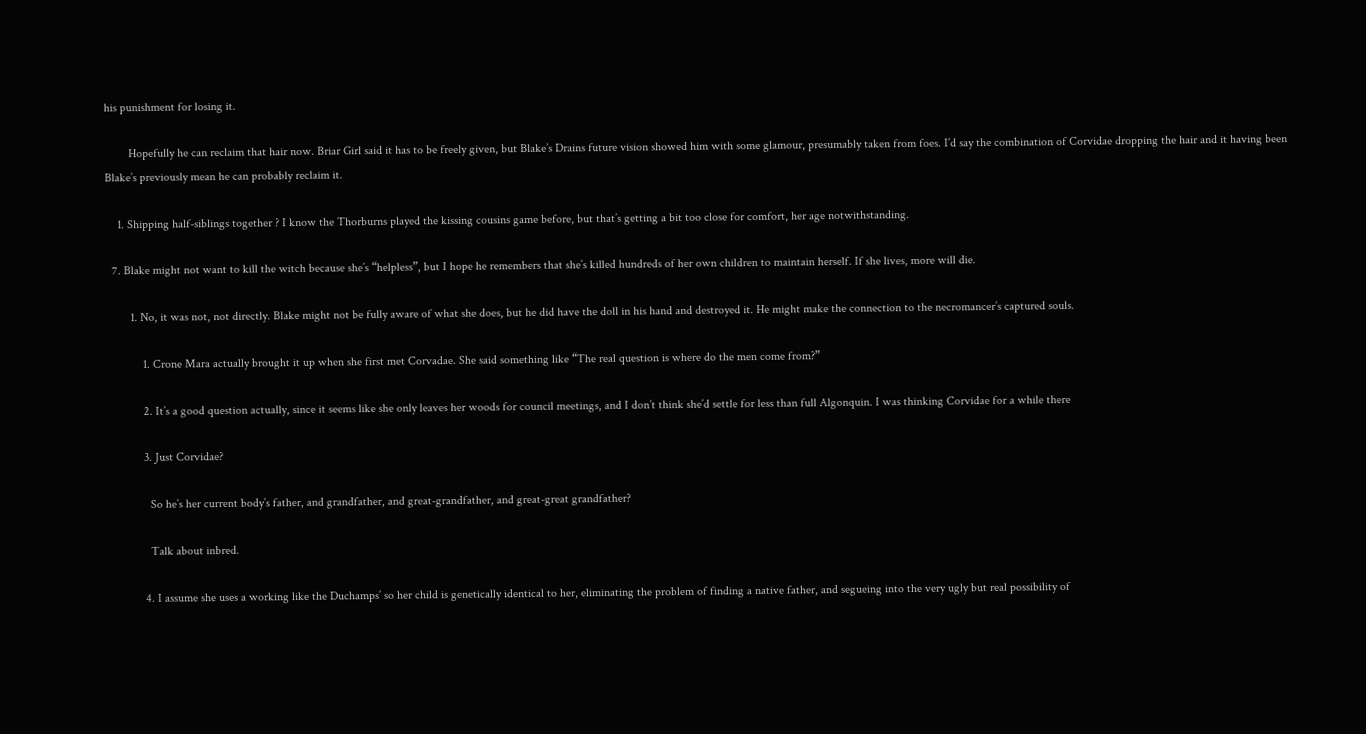his punishment for losing it.

        Hopefully he can reclaim that hair now. Briar Girl said it has to be freely given, but Blake’s Drains future vision showed him with some glamour, presumably taken from foes. I’d say the combination of Corvidae dropping the hair and it having been Blake’s previously mean he can probably reclaim it.

    1. Shipping half-siblings together ? I know the Thorburns played the kissing cousins game before, but that’s getting a bit too close for comfort, her age notwithstanding.

  7. Blake might not want to kill the witch because she’s “helpless”, but I hope he remembers that she’s killed hundreds of her own children to maintain herself. If she lives, more will die.

        1. No, it was not, not directly. Blake might not be fully aware of what she does, but he did have the doll in his hand and destroyed it. He might make the connection to the necromancer’s captured souls.

            1. Crone Mara actually brought it up when she first met Corvadae. She said something like “The real question is where do the men come from?”

            2. It’s a good question actually, since it seems like she only leaves her woods for council meetings, and I don’t think she’d settle for less than full Algonquin. I was thinking Corvidae for a while there

            3. Just Corvidae?

              So he’s her current body’s father, and grandfather, and great-grandfather, and great-great grandfather?

              Talk about inbred.

            4. I assume she uses a working like the Duchamps’ so her child is genetically identical to her, eliminating the problem of finding a native father, and segueing into the very ugly but real possibility of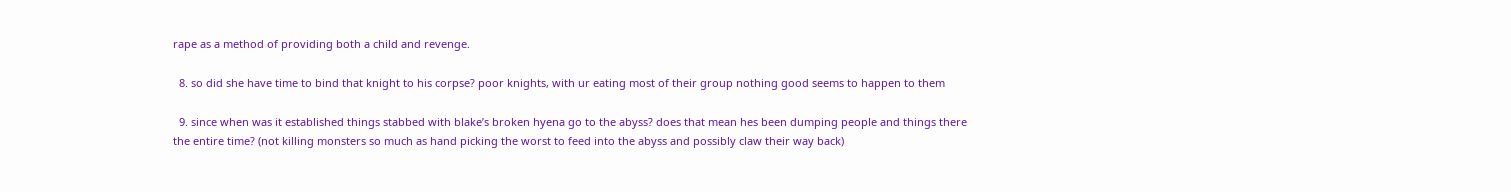rape as a method of providing both a child and revenge.

  8. so did she have time to bind that knight to his corpse? poor knights, with ur eating most of their group nothing good seems to happen to them

  9. since when was it established things stabbed with blake’s broken hyena go to the abyss? does that mean hes been dumping people and things there the entire time? (not killing monsters so much as hand picking the worst to feed into the abyss and possibly claw their way back)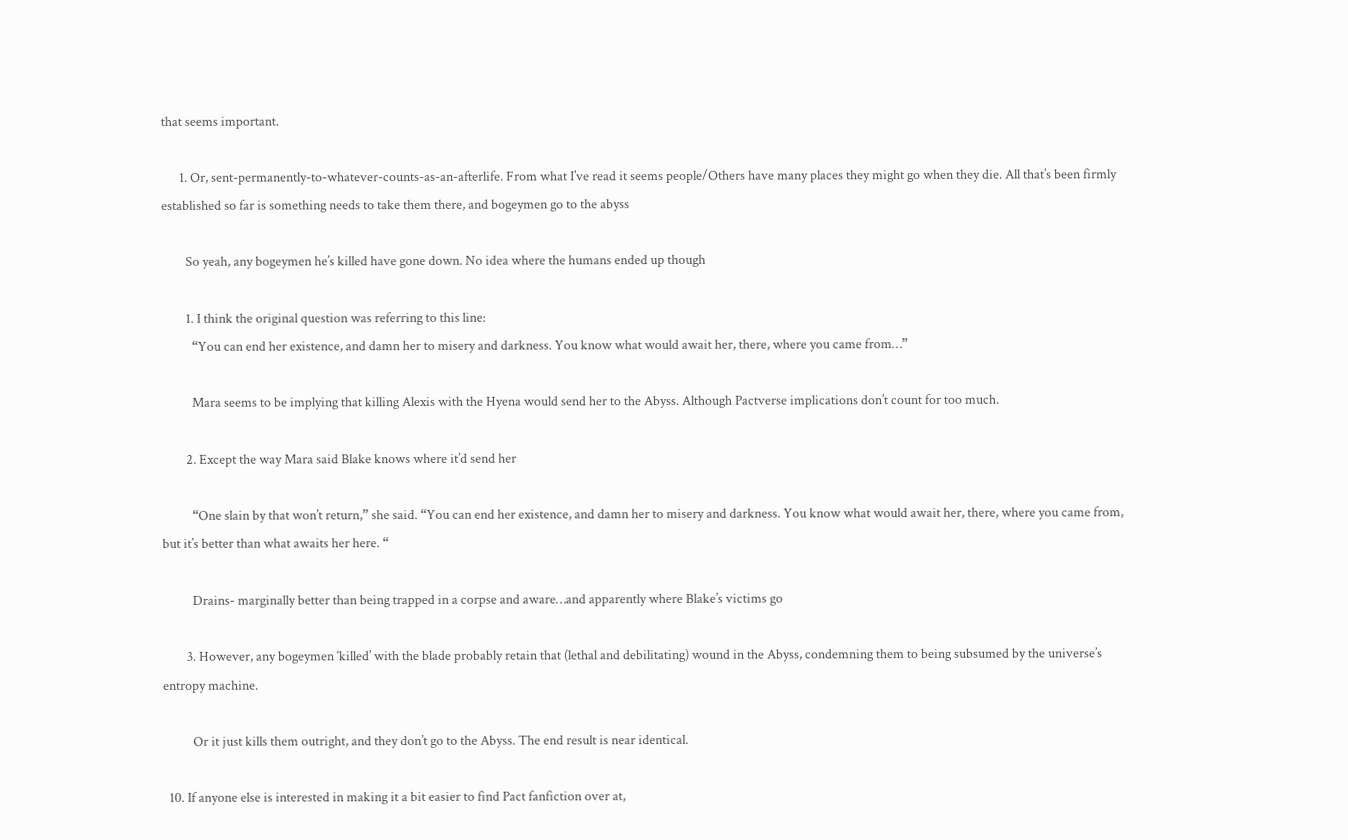that seems important.

      1. Or, sent-permanently-to-whatever-counts-as-an-afterlife. From what I’ve read it seems people/Others have many places they might go when they die. All that’s been firmly established so far is something needs to take them there, and bogeymen go to the abyss

        So yeah, any bogeymen he’s killed have gone down. No idea where the humans ended up though

        1. I think the original question was referring to this line:
          “You can end her existence, and damn her to misery and darkness. You know what would await her, there, where you came from…”

          Mara seems to be implying that killing Alexis with the Hyena would send her to the Abyss. Although Pactverse implications don’t count for too much.

        2. Except the way Mara said Blake knows where it’d send her

          “One slain by that won’t return,” she said. “You can end her existence, and damn her to misery and darkness. You know what would await her, there, where you came from, but it’s better than what awaits her here. “

          Drains- marginally better than being trapped in a corpse and aware…and apparently where Blake’s victims go

        3. However, any bogeymen ‘killed’ with the blade probably retain that (lethal and debilitating) wound in the Abyss, condemning them to being subsumed by the universe’s entropy machine.

          Or it just kills them outright, and they don’t go to the Abyss. The end result is near identical.

  10. If anyone else is interested in making it a bit easier to find Pact fanfiction over at,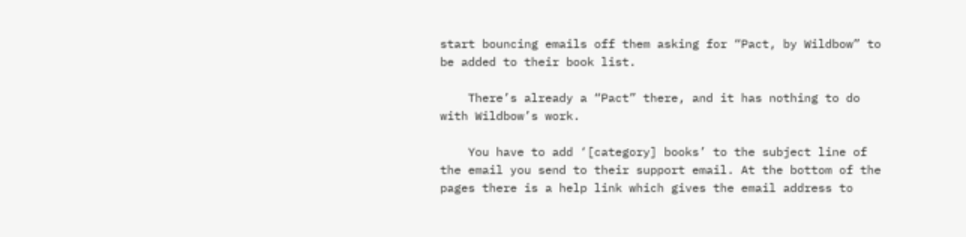start bouncing emails off them asking for “Pact, by Wildbow” to be added to their book list.

    There’s already a “Pact” there, and it has nothing to do with Wildbow’s work.

    You have to add ‘[category] books’ to the subject line of the email you send to their support email. At the bottom of the pages there is a help link which gives the email address to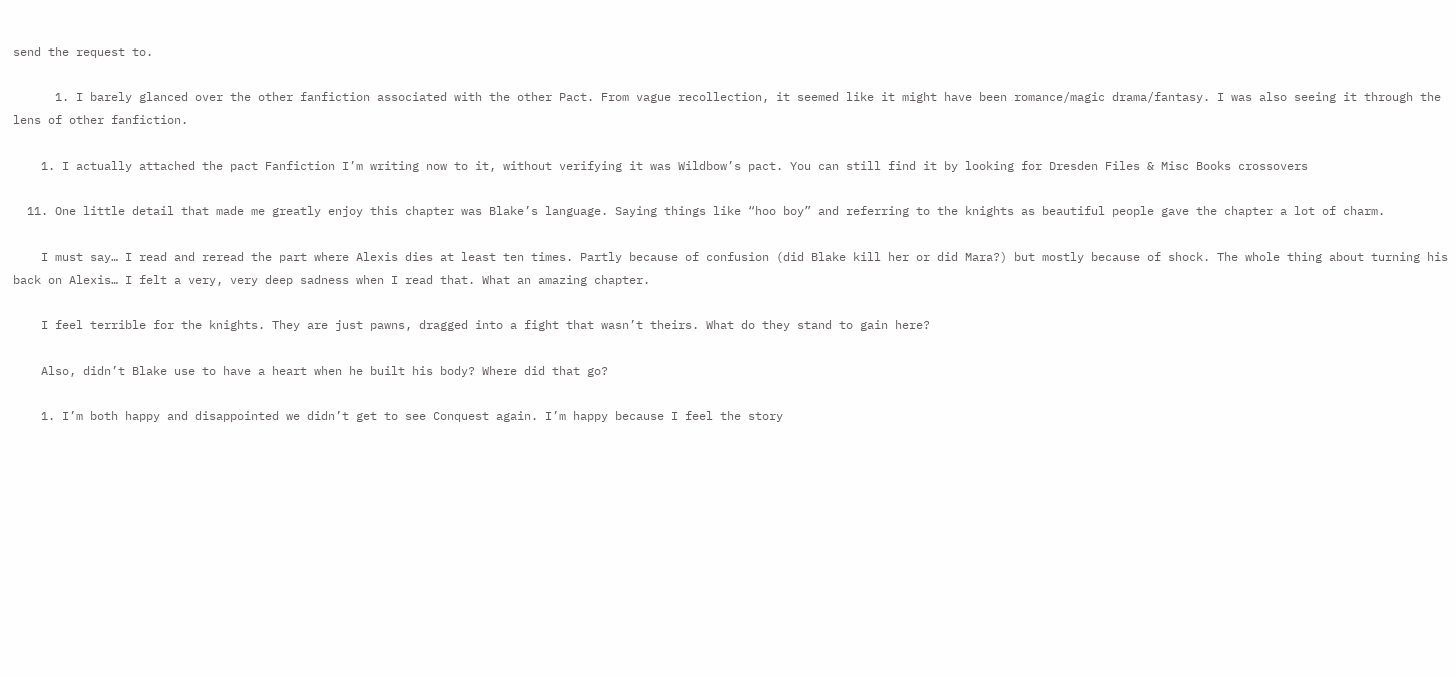send the request to.

      1. I barely glanced over the other fanfiction associated with the other Pact. From vague recollection, it seemed like it might have been romance/magic drama/fantasy. I was also seeing it through the lens of other fanfiction.

    1. I actually attached the pact Fanfiction I’m writing now to it, without verifying it was Wildbow’s pact. You can still find it by looking for Dresden Files & Misc Books crossovers

  11. One little detail that made me greatly enjoy this chapter was Blake’s language. Saying things like “hoo boy” and referring to the knights as beautiful people gave the chapter a lot of charm.

    I must say… I read and reread the part where Alexis dies at least ten times. Partly because of confusion (did Blake kill her or did Mara?) but mostly because of shock. The whole thing about turning his back on Alexis… I felt a very, very deep sadness when I read that. What an amazing chapter.

    I feel terrible for the knights. They are just pawns, dragged into a fight that wasn’t theirs. What do they stand to gain here?

    Also, didn’t Blake use to have a heart when he built his body? Where did that go?

    1. I’m both happy and disappointed we didn’t get to see Conquest again. I’m happy because I feel the story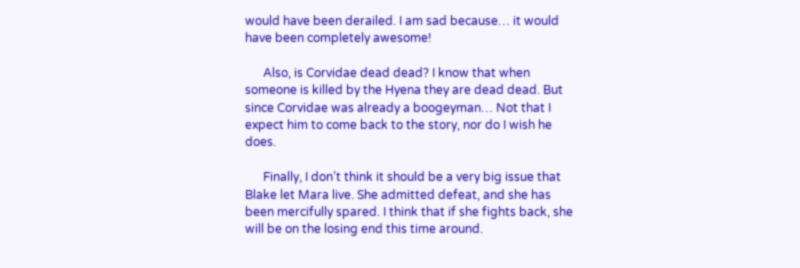would have been derailed. I am sad because… it would have been completely awesome!

      Also, is Corvidae dead dead? I know that when someone is killed by the Hyena they are dead dead. But since Corvidae was already a boogeyman… Not that I expect him to come back to the story, nor do I wish he does.

      Finally, I don’t think it should be a very big issue that Blake let Mara live. She admitted defeat, and she has been mercifully spared. I think that if she fights back, she will be on the losing end this time around.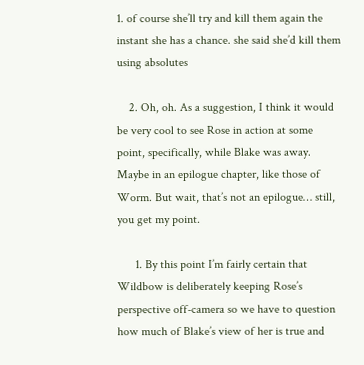1. of course she’ll try and kill them again the instant she has a chance. she said she’d kill them using absolutes

    2. Oh, oh. As a suggestion, I think it would be very cool to see Rose in action at some point, specifically, while Blake was away. Maybe in an epilogue chapter, like those of Worm. But wait, that’s not an epilogue… still, you get my point.

      1. By this point I’m fairly certain that Wildbow is deliberately keeping Rose’s perspective off-camera so we have to question how much of Blake’s view of her is true and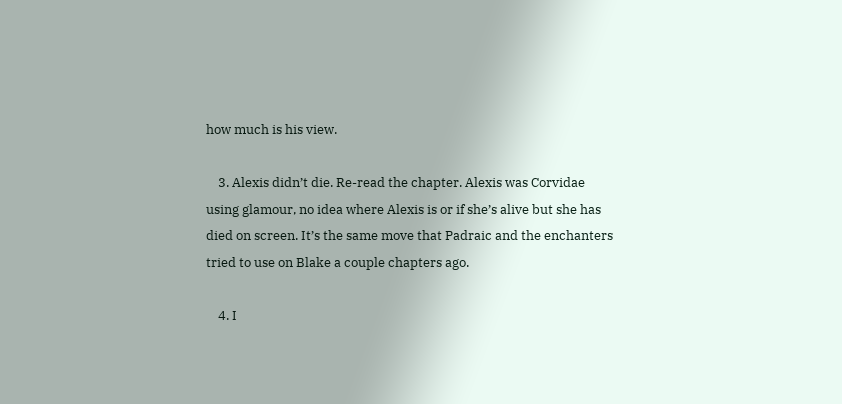how much is his view.

    3. Alexis didn’t die. Re-read the chapter. Alexis was Corvidae using glamour, no idea where Alexis is or if she’s alive but she has died on screen. It’s the same move that Padraic and the enchanters tried to use on Blake a couple chapters ago.

    4. I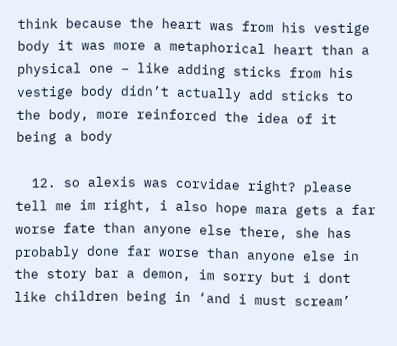think because the heart was from his vestige body it was more a metaphorical heart than a physical one – like adding sticks from his vestige body didn’t actually add sticks to the body, more reinforced the idea of it being a body

  12. so alexis was corvidae right? please tell me im right, i also hope mara gets a far worse fate than anyone else there, she has probably done far worse than anyone else in the story bar a demon, im sorry but i dont like children being in ‘and i must scream’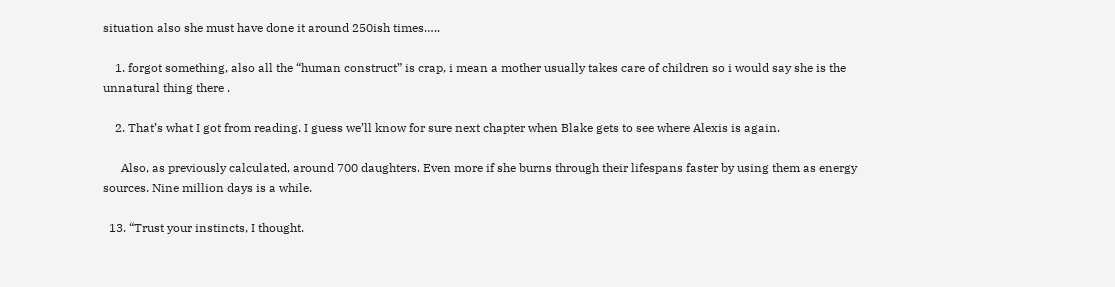situation also she must have done it around 250ish times…..

    1. forgot something, also all the “human construct” is crap, i mean a mother usually takes care of children so i would say she is the unnatural thing there .

    2. That’s what I got from reading. I guess we’ll know for sure next chapter when Blake gets to see where Alexis is again.

      Also, as previously calculated, around 700 daughters. Even more if she burns through their lifespans faster by using them as energy sources. Nine million days is a while.

  13. “Trust your instincts, I thought.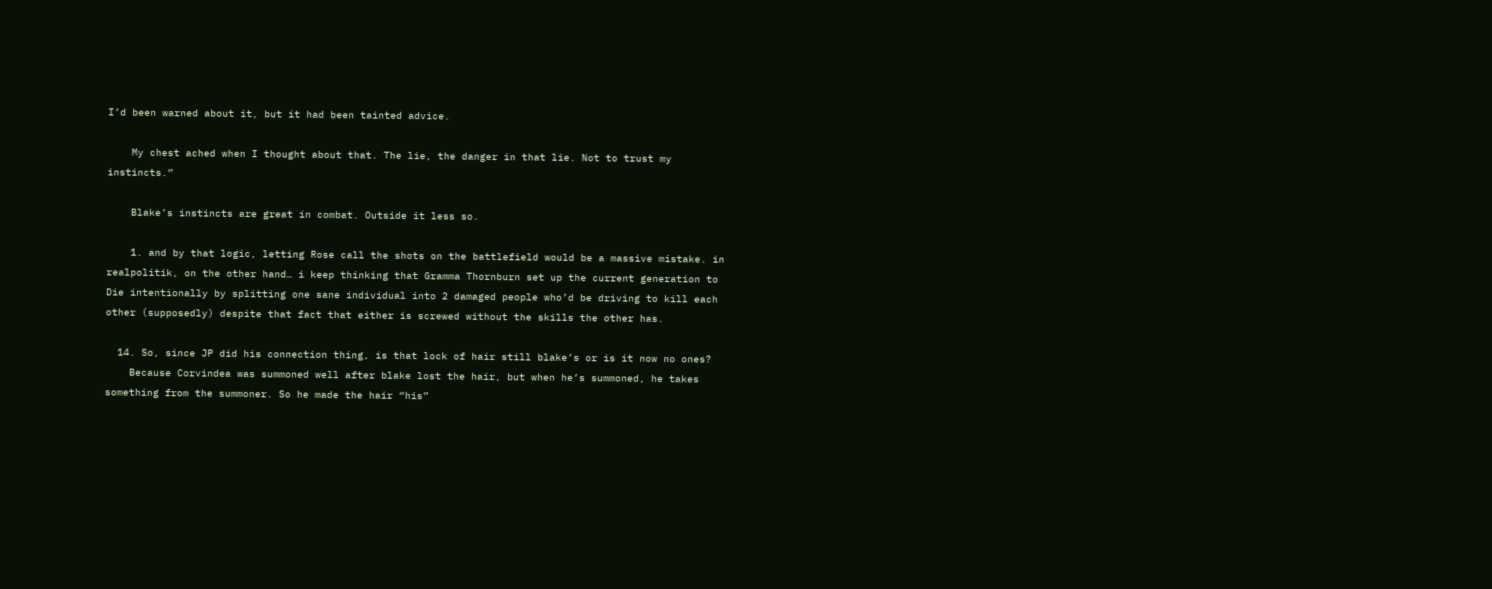I’d been warned about it, but it had been tainted advice.

    My chest ached when I thought about that. The lie, the danger in that lie. Not to trust my instincts.”

    Blake’s instincts are great in combat. Outside it less so.

    1. and by that logic, letting Rose call the shots on the battlefield would be a massive mistake. in realpolitik, on the other hand… i keep thinking that Gramma Thornburn set up the current generation to Die intentionally by splitting one sane individual into 2 damaged people who’d be driving to kill each other (supposedly) despite that fact that either is screwed without the skills the other has.

  14. So, since JP did his connection thing, is that lock of hair still blake’s or is it now no ones?
    Because Corvindea was summoned well after blake lost the hair, but when he’s summoned, he takes something from the summoner. So he made the hair “his”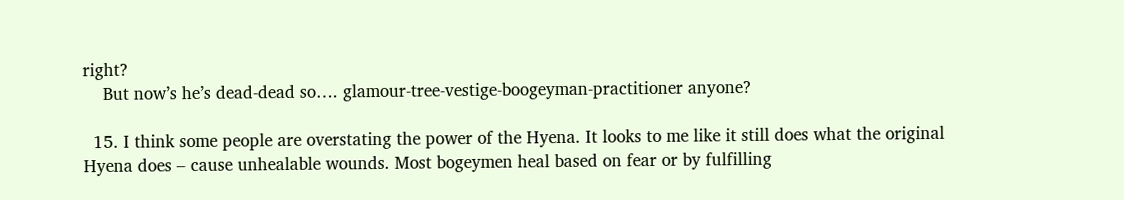right?
    But now’s he’s dead-dead so…. glamour-tree-vestige-boogeyman-practitioner anyone?

  15. I think some people are overstating the power of the Hyena. It looks to me like it still does what the original Hyena does – cause unhealable wounds. Most bogeymen heal based on fear or by fulfilling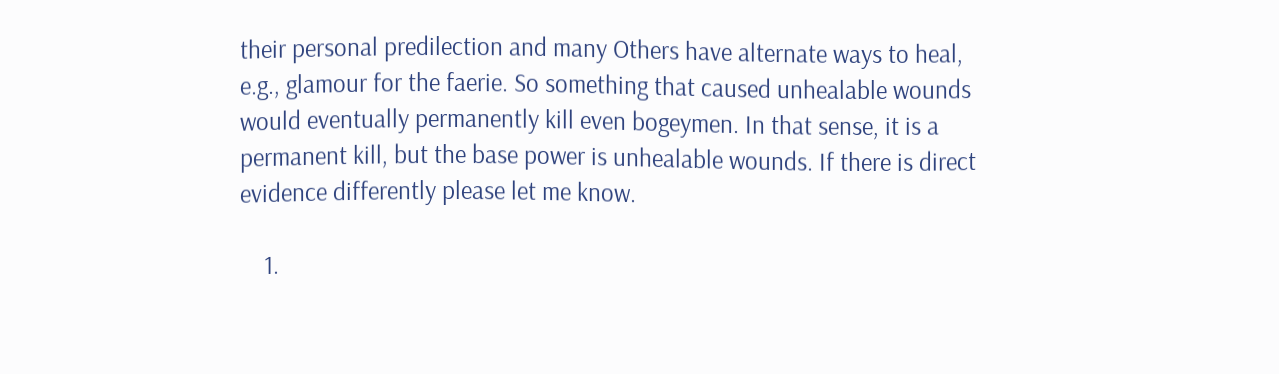their personal predilection and many Others have alternate ways to heal, e.g., glamour for the faerie. So something that caused unhealable wounds would eventually permanently kill even bogeymen. In that sense, it is a permanent kill, but the base power is unhealable wounds. If there is direct evidence differently please let me know.

    1.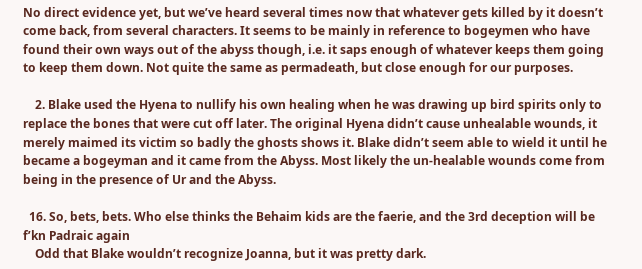No direct evidence yet, but we’ve heard several times now that whatever gets killed by it doesn’t come back, from several characters. It seems to be mainly in reference to bogeymen who have found their own ways out of the abyss though, i.e. it saps enough of whatever keeps them going to keep them down. Not quite the same as permadeath, but close enough for our purposes.

    2. Blake used the Hyena to nullify his own healing when he was drawing up bird spirits only to replace the bones that were cut off later. The original Hyena didn’t cause unhealable wounds, it merely maimed its victim so badly the ghosts shows it. Blake didn’t seem able to wield it until he became a bogeyman and it came from the Abyss. Most likely the un-healable wounds come from being in the presence of Ur and the Abyss.

  16. So, bets, bets. Who else thinks the Behaim kids are the faerie, and the 3rd deception will be f’kn Padraic again
    Odd that Blake wouldn’t recognize Joanna, but it was pretty dark.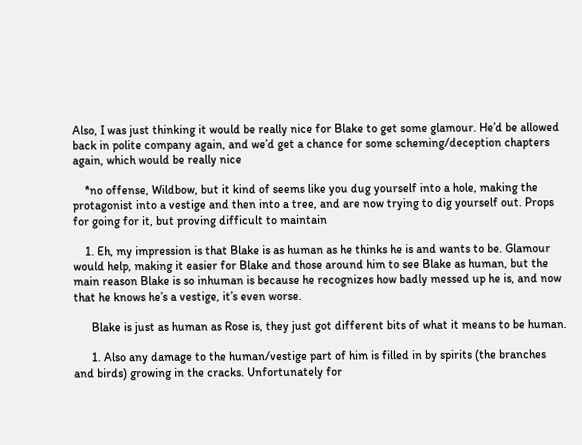Also, I was just thinking it would be really nice for Blake to get some glamour. He’d be allowed back in polite company again, and we’d get a chance for some scheming/deception chapters again, which would be really nice

    *no offense, Wildbow, but it kind of seems like you dug yourself into a hole, making the protagonist into a vestige and then into a tree, and are now trying to dig yourself out. Props for going for it, but proving difficult to maintain

    1. Eh, my impression is that Blake is as human as he thinks he is and wants to be. Glamour would help, making it easier for Blake and those around him to see Blake as human, but the main reason Blake is so inhuman is because he recognizes how badly messed up he is, and now that he knows he’s a vestige, it’s even worse.

      Blake is just as human as Rose is, they just got different bits of what it means to be human.

      1. Also any damage to the human/vestige part of him is filled in by spirits (the branches and birds) growing in the cracks. Unfortunately for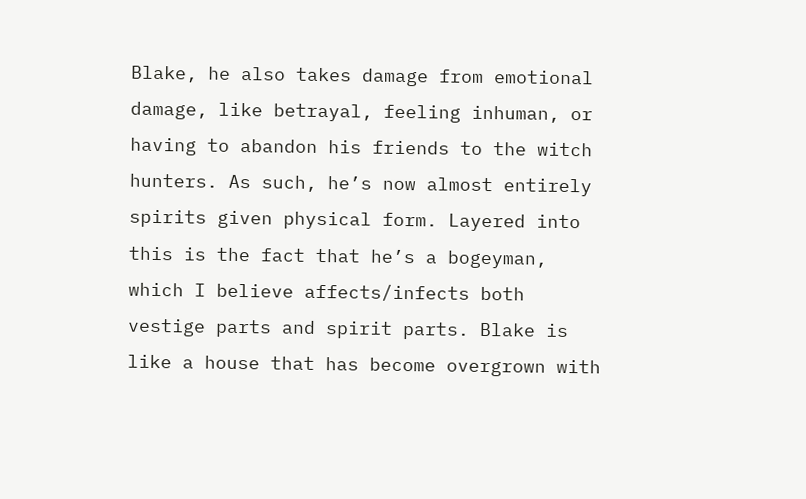Blake, he also takes damage from emotional damage, like betrayal, feeling inhuman, or having to abandon his friends to the witch hunters. As such, he’s now almost entirely spirits given physical form. Layered into this is the fact that he’s a bogeyman, which I believe affects/infects both vestige parts and spirit parts. Blake is like a house that has become overgrown with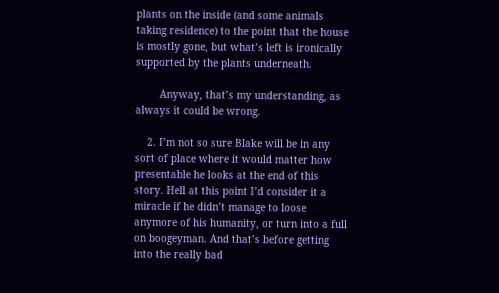plants on the inside (and some animals taking residence) to the point that the house is mostly gone, but what’s left is ironically supported by the plants underneath.

        Anyway, that’s my understanding, as always it could be wrong.

    2. I’m not so sure Blake will be in any sort of place where it would matter how presentable he looks at the end of this story. Hell at this point I’d consider it a miracle if he didn’t manage to loose anymore of his humanity, or turn into a full on boogeyman. And that’s before getting into the really bad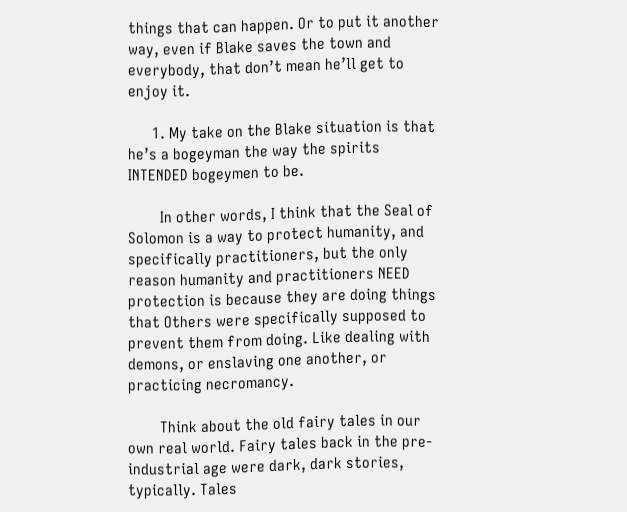things that can happen. Or to put it another way, even if Blake saves the town and everybody, that don’t mean he’ll get to enjoy it.

      1. My take on the Blake situation is that he’s a bogeyman the way the spirits INTENDED bogeymen to be.

        In other words, I think that the Seal of Solomon is a way to protect humanity, and specifically practitioners, but the only reason humanity and practitioners NEED protection is because they are doing things that Others were specifically supposed to prevent them from doing. Like dealing with demons, or enslaving one another, or practicing necromancy.

        Think about the old fairy tales in our own real world. Fairy tales back in the pre-industrial age were dark, dark stories, typically. Tales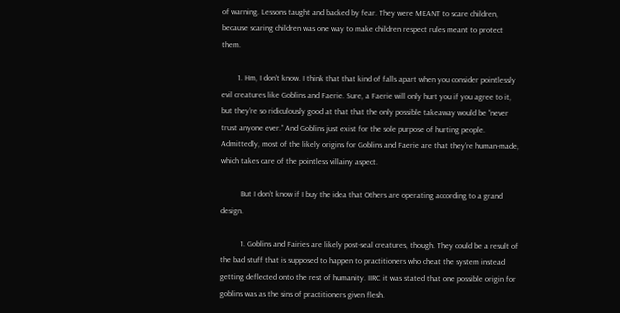of warning. Lessons taught and backed by fear. They were MEANT to scare children, because scaring children was one way to make children respect rules meant to protect them.

        1. Hm, I don’t know. I think that that kind of falls apart when you consider pointlessly evil creatures like Goblins and Faerie. Sure, a Faerie will only hurt you if you agree to it, but they’re so ridiculously good at that that the only possible takeaway would be “never trust anyone ever.” And Goblins just exist for the sole purpose of hurting people. Admittedly, most of the likely origins for Goblins and Faerie are that they’re human-made, which takes care of the pointless villainy aspect.

          But I don’t know if I buy the idea that Others are operating according to a grand design.

          1. Goblins and Fairies are likely post-seal creatures, though. They could be a result of the bad stuff that is supposed to happen to practitioners who cheat the system instead getting deflected onto the rest of humanity. IIRC it was stated that one possible origin for goblins was as the sins of practitioners given flesh.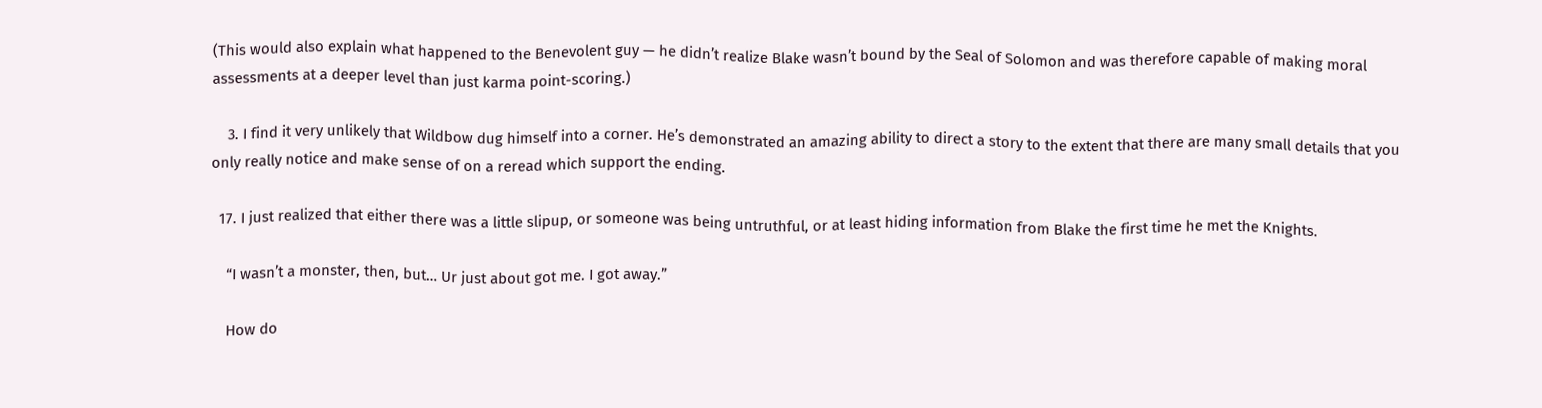(This would also explain what happened to the Benevolent guy — he didn’t realize Blake wasn’t bound by the Seal of Solomon and was therefore capable of making moral assessments at a deeper level than just karma point-scoring.)

    3. I find it very unlikely that Wildbow dug himself into a corner. He’s demonstrated an amazing ability to direct a story to the extent that there are many small details that you only really notice and make sense of on a reread which support the ending.

  17. I just realized that either there was a little slipup, or someone was being untruthful, or at least hiding information from Blake the first time he met the Knights.

    “I wasn’t a monster, then, but… Ur just about got me. I got away.”

    How do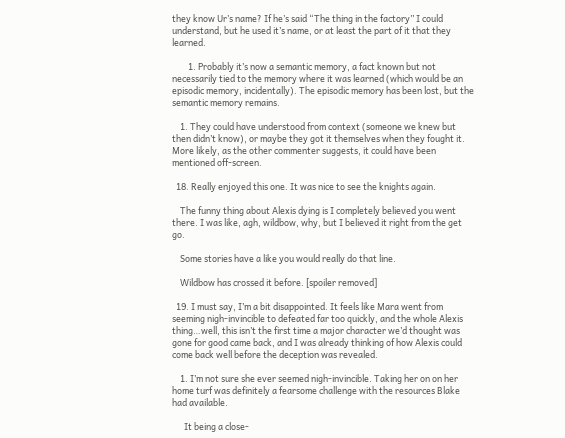they know Ur’s name? If he’s said “The thing in the factory” I could understand, but he used it’s name, or at least the part of it that they learned.

        1. Probably it’s now a semantic memory, a fact known but not necessarily tied to the memory where it was learned (which would be an episodic memory, incidentally). The episodic memory has been lost, but the semantic memory remains.

    1. They could have understood from context (someone we knew but then didn’t know), or maybe they got it themselves when they fought it. More likely, as the other commenter suggests, it could have been mentioned off-screen.

  18. Really enjoyed this one. It was nice to see the knights again.

    The funny thing about Alexis dying is I completely believed you went there. I was like, agh, wildbow, why, but I believed it right from the get go.

    Some stories have a like you would really do that line.

    Wildbow has crossed it before. [spoiler removed]

  19. I must say, I’m a bit disappointed. It feels like Mara went from seeming nigh-invincible to defeated far too quickly, and the whole Alexis thing…well, this isn’t the first time a major character we’d thought was gone for good came back, and I was already thinking of how Alexis could come back well before the deception was revealed.

    1. I’m not sure she ever seemed nigh-invincible. Taking her on on her home turf was definitely a fearsome challenge with the resources Blake had available.

      It being a close-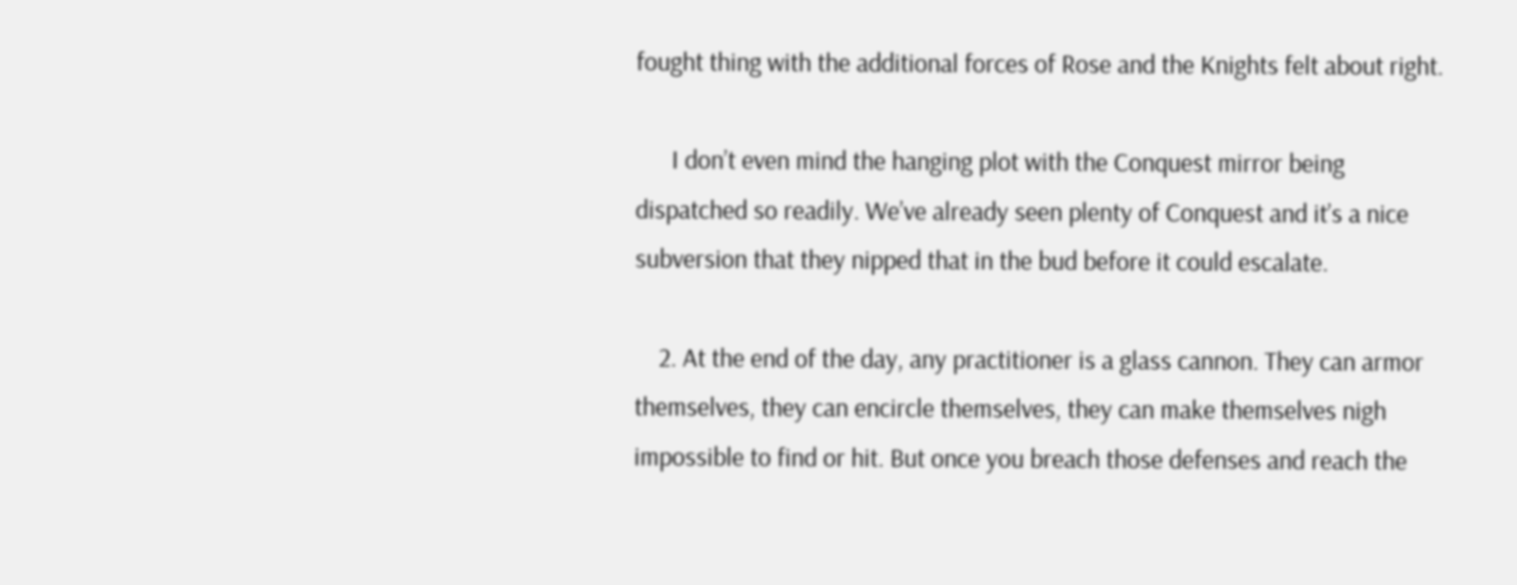fought thing with the additional forces of Rose and the Knights felt about right.

      I don’t even mind the hanging plot with the Conquest mirror being dispatched so readily. We’ve already seen plenty of Conquest and it’s a nice subversion that they nipped that in the bud before it could escalate.

    2. At the end of the day, any practitioner is a glass cannon. They can armor themselves, they can encircle themselves, they can make themselves nigh impossible to find or hit. But once you breach those defenses and reach the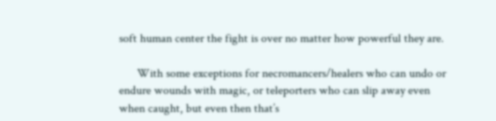soft human center the fight is over no matter how powerful they are.

      With some exceptions for necromancers/healers who can undo or endure wounds with magic, or teleporters who can slip away even when caught, but even then that’s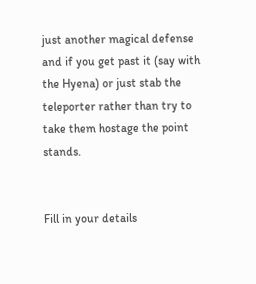just another magical defense and if you get past it (say with the Hyena) or just stab the teleporter rather than try to take them hostage the point stands.


Fill in your details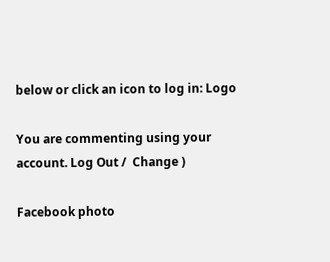below or click an icon to log in: Logo

You are commenting using your account. Log Out /  Change )

Facebook photo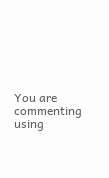You are commenting using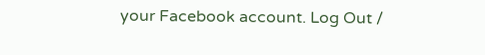your Facebook account. Log Out /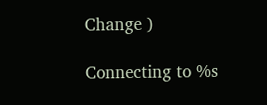Change )

Connecting to %s